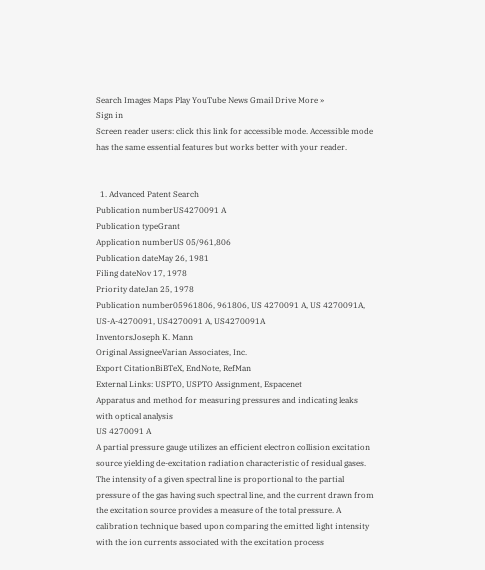Search Images Maps Play YouTube News Gmail Drive More »
Sign in
Screen reader users: click this link for accessible mode. Accessible mode has the same essential features but works better with your reader.


  1. Advanced Patent Search
Publication numberUS4270091 A
Publication typeGrant
Application numberUS 05/961,806
Publication dateMay 26, 1981
Filing dateNov 17, 1978
Priority dateJan 25, 1978
Publication number05961806, 961806, US 4270091 A, US 4270091A, US-A-4270091, US4270091 A, US4270091A
InventorsJoseph K. Mann
Original AssigneeVarian Associates, Inc.
Export CitationBiBTeX, EndNote, RefMan
External Links: USPTO, USPTO Assignment, Espacenet
Apparatus and method for measuring pressures and indicating leaks with optical analysis
US 4270091 A
A partial pressure gauge utilizes an efficient electron collision excitation source yielding de-excitation radiation characteristic of residual gases. The intensity of a given spectral line is proportional to the partial pressure of the gas having such spectral line, and the current drawn from the excitation source provides a measure of the total pressure. A calibration technique based upon comparing the emitted light intensity with the ion currents associated with the excitation process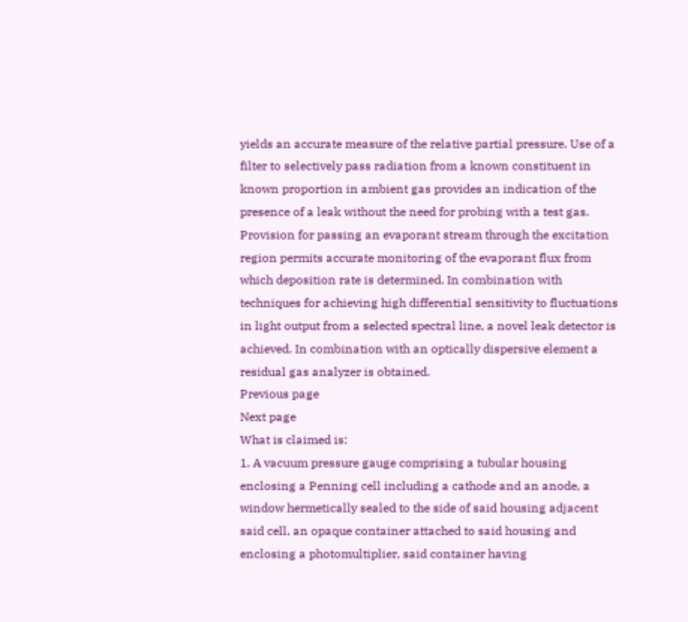yields an accurate measure of the relative partial pressure. Use of a filter to selectively pass radiation from a known constituent in known proportion in ambient gas provides an indication of the presence of a leak without the need for probing with a test gas. Provision for passing an evaporant stream through the excitation region permits accurate monitoring of the evaporant flux from which deposition rate is determined. In combination with techniques for achieving high differential sensitivity to fluctuations in light output from a selected spectral line, a novel leak detector is achieved. In combination with an optically dispersive element a residual gas analyzer is obtained.
Previous page
Next page
What is claimed is:
1. A vacuum pressure gauge comprising a tubular housing enclosing a Penning cell including a cathode and an anode, a window hermetically sealed to the side of said housing adjacent said cell, an opaque container attached to said housing and enclosing a photomultiplier, said container having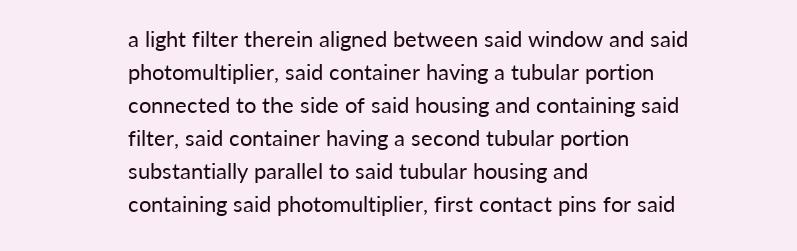a light filter therein aligned between said window and said photomultiplier, said container having a tubular portion connected to the side of said housing and containing said filter, said container having a second tubular portion substantially parallel to said tubular housing and containing said photomultiplier, first contact pins for said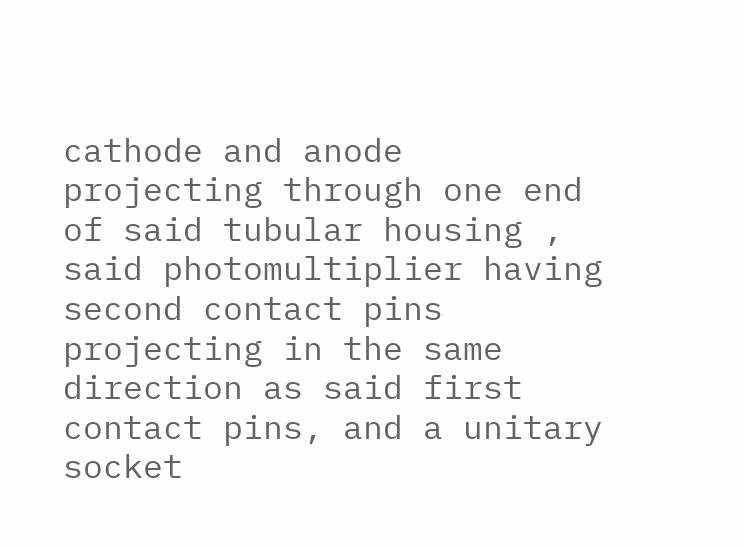cathode and anode projecting through one end of said tubular housing , said photomultiplier having second contact pins projecting in the same direction as said first contact pins, and a unitary socket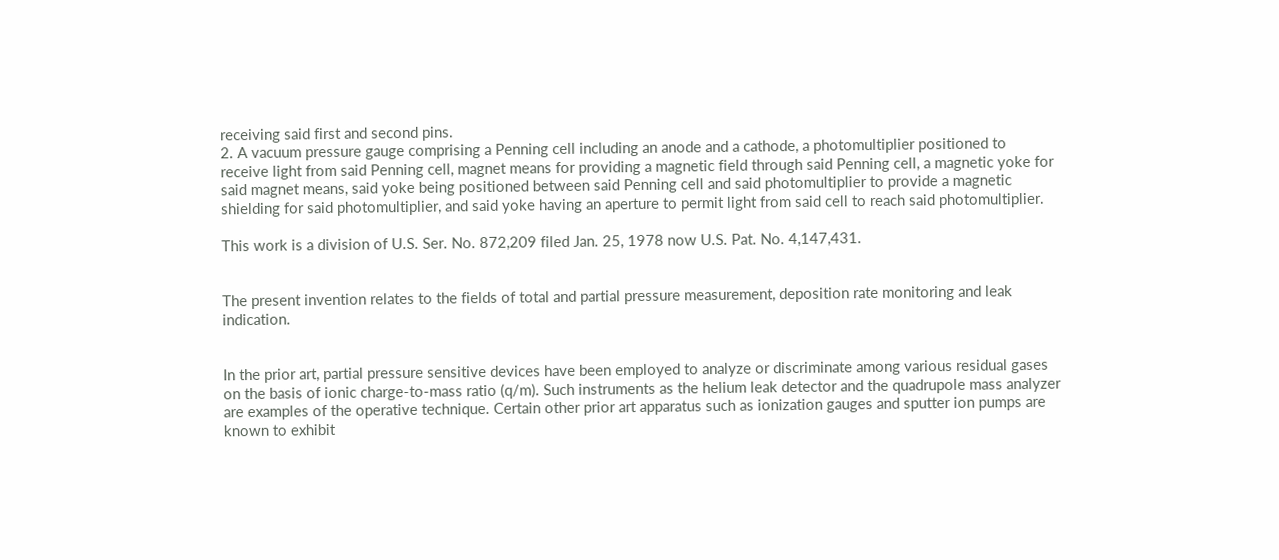receiving said first and second pins.
2. A vacuum pressure gauge comprising a Penning cell including an anode and a cathode, a photomultiplier positioned to receive light from said Penning cell, magnet means for providing a magnetic field through said Penning cell, a magnetic yoke for said magnet means, said yoke being positioned between said Penning cell and said photomultiplier to provide a magnetic shielding for said photomultiplier, and said yoke having an aperture to permit light from said cell to reach said photomultiplier.

This work is a division of U.S. Ser. No. 872,209 filed Jan. 25, 1978 now U.S. Pat. No. 4,147,431.


The present invention relates to the fields of total and partial pressure measurement, deposition rate monitoring and leak indication.


In the prior art, partial pressure sensitive devices have been employed to analyze or discriminate among various residual gases on the basis of ionic charge-to-mass ratio (q/m). Such instruments as the helium leak detector and the quadrupole mass analyzer are examples of the operative technique. Certain other prior art apparatus such as ionization gauges and sputter ion pumps are known to exhibit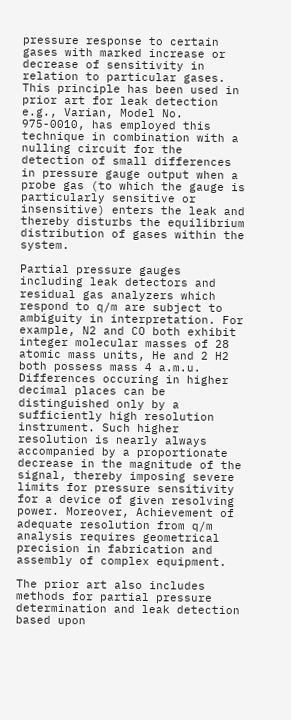pressure response to certain gases with marked increase or decrease of sensitivity in relation to particular gases. This principle has been used in prior art for leak detection e.g., Varian, Model No. 975-0010, has employed this technique in combination with a nulling circuit for the detection of small differences in pressure gauge output when a probe gas (to which the gauge is particularly sensitive or insensitive) enters the leak and thereby disturbs the equilibrium distribution of gases within the system.

Partial pressure gauges including leak detectors and residual gas analyzers which respond to q/m are subject to ambiguity in interpretation. For example, N2 and CO both exhibit integer molecular masses of 28 atomic mass units, He and 2 H2 both possess mass 4 a.m.u. Differences occuring in higher decimal places can be distinguished only by a sufficiently high resolution instrument. Such higher resolution is nearly always accompanied by a proportionate decrease in the magnitude of the signal, thereby imposing severe limits for pressure sensitivity for a device of given resolving power. Moreover, Achievement of adequate resolution from q/m analysis requires geometrical precision in fabrication and assembly of complex equipment.

The prior art also includes methods for partial pressure determination and leak detection based upon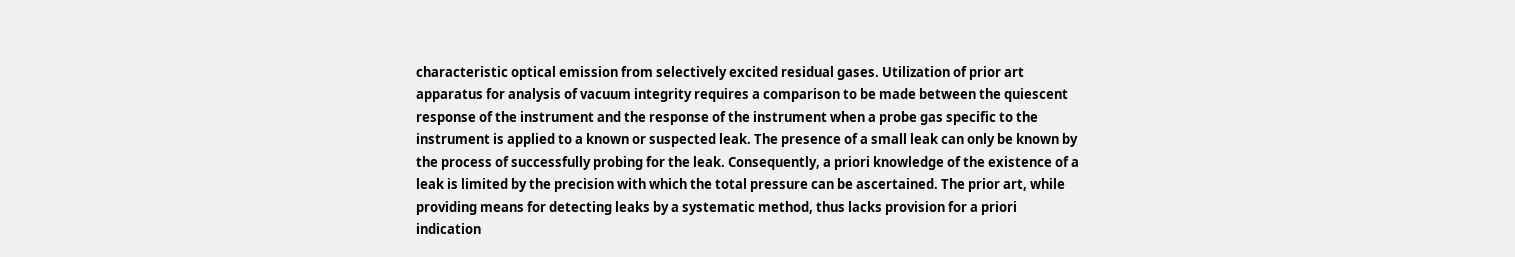characteristic optical emission from selectively excited residual gases. Utilization of prior art apparatus for analysis of vacuum integrity requires a comparison to be made between the quiescent response of the instrument and the response of the instrument when a probe gas specific to the instrument is applied to a known or suspected leak. The presence of a small leak can only be known by the process of successfully probing for the leak. Consequently, a priori knowledge of the existence of a leak is limited by the precision with which the total pressure can be ascertained. The prior art, while providing means for detecting leaks by a systematic method, thus lacks provision for a priori indication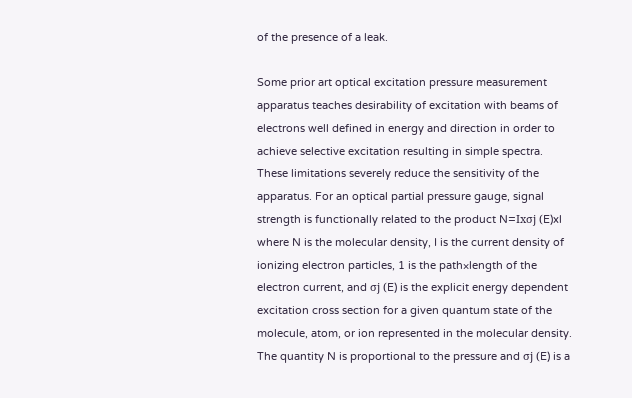of the presence of a leak.

Some prior art optical excitation pressure measurement apparatus teaches desirability of excitation with beams of electrons well defined in energy and direction in order to achieve selective excitation resulting in simple spectra. These limitations severely reduce the sensitivity of the apparatus. For an optical partial pressure gauge, signal strength is functionally related to the product N=Ixσj (E)xl where N is the molecular density, I is the current density of ionizing electron particles, 1 is the path×length of the electron current, and σj (E) is the explicit energy dependent excitation cross section for a given quantum state of the molecule, atom, or ion represented in the molecular density. The quantity N is proportional to the pressure and σj (E) is a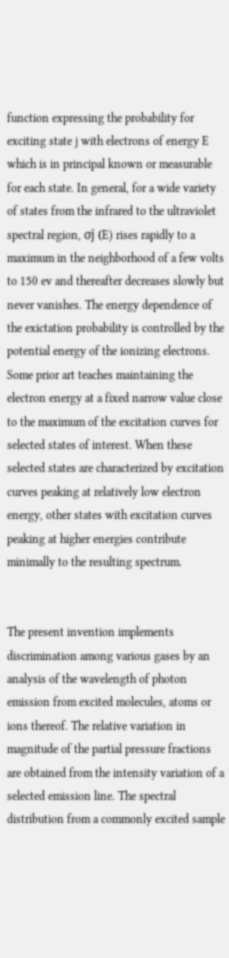function expressing the probability for exciting state j with electrons of energy E which is in principal known or measurable for each state. In general, for a wide variety of states from the infrared to the ultraviolet spectral region, σj (E) rises rapidly to a maximum in the neighborhood of a few volts to 150 ev and thereafter decreases slowly but never vanishes. The energy dependence of the exictation probability is controlled by the potential energy of the ionizing electrons. Some prior art teaches maintaining the electron energy at a fixed narrow value close to the maximum of the excitation curves for selected states of interest. When these selected states are characterized by excitation curves peaking at relatively low electron energy, other states with excitation curves peaking at higher energies contribute minimally to the resulting spectrum.


The present invention implements discrimination among various gases by an analysis of the wavelength of photon emission from excited molecules, atoms or ions thereof. The relative variation in magnitude of the partial pressure fractions are obtained from the intensity variation of a selected emission line. The spectral distribution from a commonly excited sample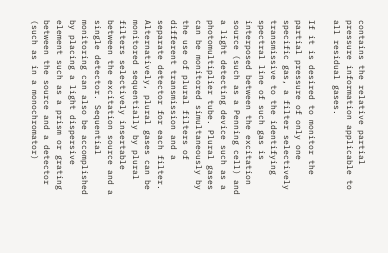contains the relative partial pressure information applicable to all residual gases.

If it is desired to monitor the partial pressure of only one specific gas, a filter selectively transmissive to the identifying spectral line of such gas is interposed between the excitation source (such as a Penning cell) and a light detecting device such as a photomultiplier tube. Plural gases can be monitored simultaneously by the use of plural filters of different transmission and a separate detector for each filter. Alternatively, plural gases can be monitored sequentially by plural filters selectively insertable between the excitation source and a single detector. Sequential monitoring can also be accomplished by placing a light dispersive element such as a prism or grating between the source and a detector (such as in a monochromator)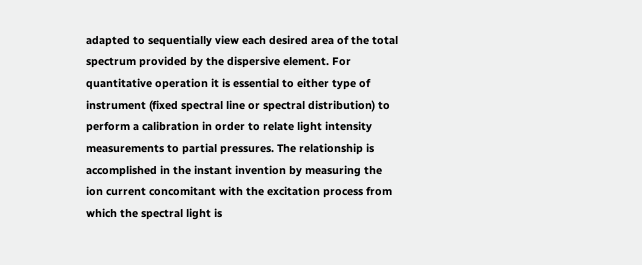adapted to sequentially view each desired area of the total spectrum provided by the dispersive element. For quantitative operation it is essential to either type of instrument (fixed spectral line or spectral distribution) to perform a calibration in order to relate light intensity measurements to partial pressures. The relationship is accomplished in the instant invention by measuring the ion current concomitant with the excitation process from which the spectral light is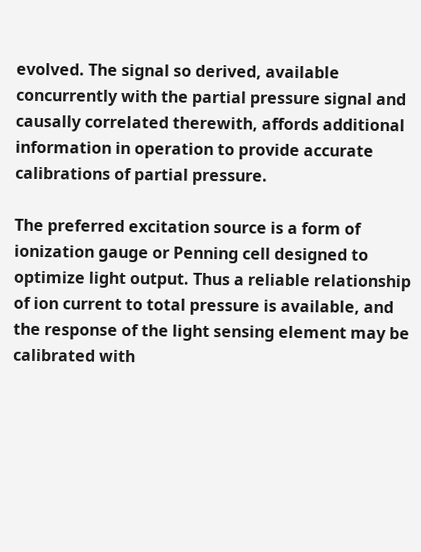evolved. The signal so derived, available concurrently with the partial pressure signal and causally correlated therewith, affords additional information in operation to provide accurate calibrations of partial pressure.

The preferred excitation source is a form of ionization gauge or Penning cell designed to optimize light output. Thus a reliable relationship of ion current to total pressure is available, and the response of the light sensing element may be calibrated with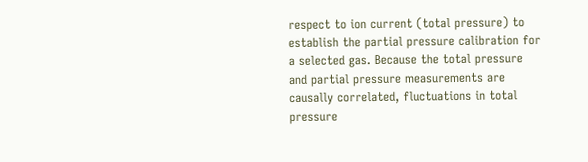respect to ion current (total pressure) to establish the partial pressure calibration for a selected gas. Because the total pressure and partial pressure measurements are causally correlated, fluctuations in total pressure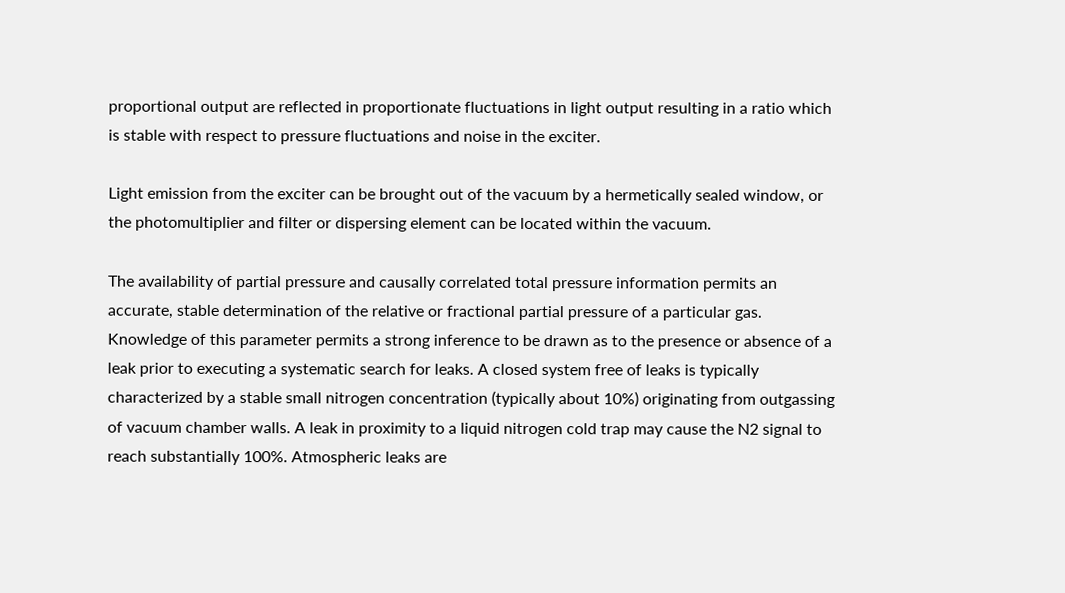proportional output are reflected in proportionate fluctuations in light output resulting in a ratio which is stable with respect to pressure fluctuations and noise in the exciter.

Light emission from the exciter can be brought out of the vacuum by a hermetically sealed window, or the photomultiplier and filter or dispersing element can be located within the vacuum.

The availability of partial pressure and causally correlated total pressure information permits an accurate, stable determination of the relative or fractional partial pressure of a particular gas. Knowledge of this parameter permits a strong inference to be drawn as to the presence or absence of a leak prior to executing a systematic search for leaks. A closed system free of leaks is typically characterized by a stable small nitrogen concentration (typically about 10%) originating from outgassing of vacuum chamber walls. A leak in proximity to a liquid nitrogen cold trap may cause the N2 signal to reach substantially 100%. Atmospheric leaks are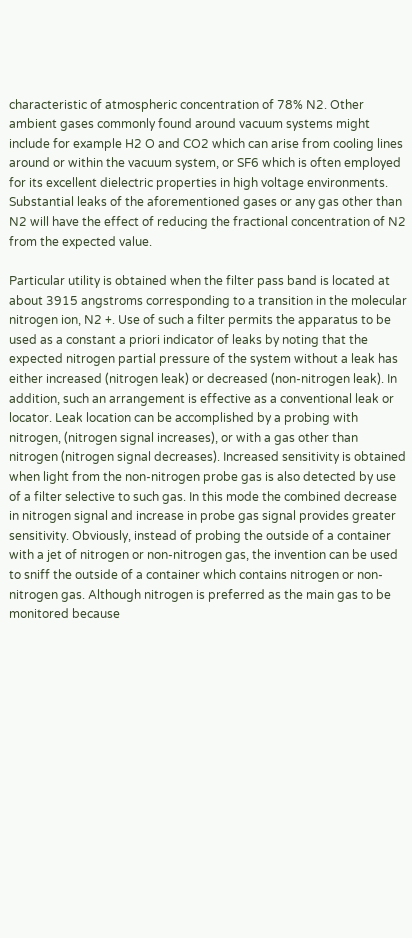characteristic of atmospheric concentration of 78% N2. Other ambient gases commonly found around vacuum systems might include for example H2 O and CO2 which can arise from cooling lines around or within the vacuum system, or SF6 which is often employed for its excellent dielectric properties in high voltage environments. Substantial leaks of the aforementioned gases or any gas other than N2 will have the effect of reducing the fractional concentration of N2 from the expected value.

Particular utility is obtained when the filter pass band is located at about 3915 angstroms corresponding to a transition in the molecular nitrogen ion, N2 +. Use of such a filter permits the apparatus to be used as a constant a priori indicator of leaks by noting that the expected nitrogen partial pressure of the system without a leak has either increased (nitrogen leak) or decreased (non-nitrogen leak). In addition, such an arrangement is effective as a conventional leak or locator. Leak location can be accomplished by a probing with nitrogen, (nitrogen signal increases), or with a gas other than nitrogen (nitrogen signal decreases). Increased sensitivity is obtained when light from the non-nitrogen probe gas is also detected by use of a filter selective to such gas. In this mode the combined decrease in nitrogen signal and increase in probe gas signal provides greater sensitivity. Obviously, instead of probing the outside of a container with a jet of nitrogen or non-nitrogen gas, the invention can be used to sniff the outside of a container which contains nitrogen or non-nitrogen gas. Although nitrogen is preferred as the main gas to be monitored because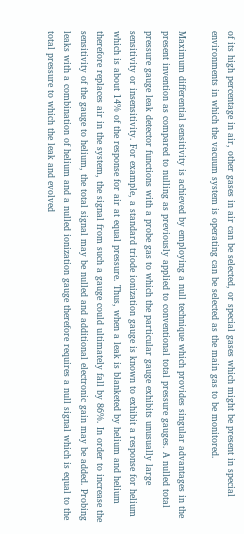of its high percentage in air, other gases in air can be selected, or special gases which might be present in special environments in which the vacuum system is operating can be selected as the main gas to be monitored.

Maximum differential sensitivity is achieved by employing a null technique which provides singular advantages in the present invention as compared to nulling as previously applied to conventional total pressure gauges. A nulled total pressure gauge leak detector functions with a probe gas to which the particular gauge exhibits unusually large sensitivity or insensitivity. For example, a standard triode ionization gauge is known to exhibit a response for helium which is about 14% of the response for air at equal pressure. Thus, when a leak is blanketed by helium and helium therefore replaces air in the system, the signal from such a gauge could ultimately fall by 86%. In order to increase the sensitivity of the gauge to helium, the total signal may be nulled and additional electronic gain may be added. Probing leaks with a combination of helium and a nulled ionization gauge therefore requires a null signal which is equal to the total pressure to which the leak and evolved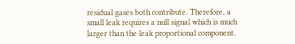residual gases both contribute. Therefore, a small leak requires a null signal which is much larger than the leak proportional component.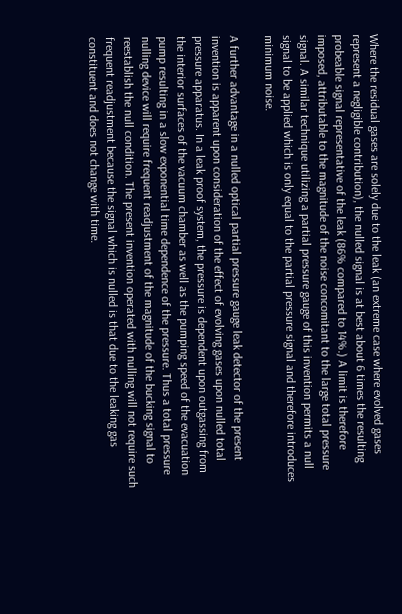Where the residual gases are solely due to the leak (an extreme case where evolved gases represent a negligible contribution), the nulled signal is at best about 6 times the resulting probeable signal representative of the leak (86% compared to 14%.) A limit is therefore imposed, attributable to the magnitude of the noise concomitant to the large total pressure signal. A similar technique utilizing a partial pressure gauge of this invention permits a null signal to be applied which is only equal to the partial pressure signal and therefore introduces minimum noise.

A further advantage in a nulled optical partial pressure gauge leak detector of the present invention is apparent upon consideration of the effect of evolving gases upon nulled total pressure apparatus. In a leak proof system, the pressure is dependent upon outgassing from the interior surfaces of the vacuum chamber as well as the pumping speed of the evacuation pump resulting in a slow exponential time dependence of the pressure. Thus a total pressure nulling device will require frequent readjustment of the magnitude of the bucking signal to reestablish the null condition. The present invention operated with nulling will not require such frequent readjustment because the signal which is nulled is that due to the leaking gas constituent and does not change with time.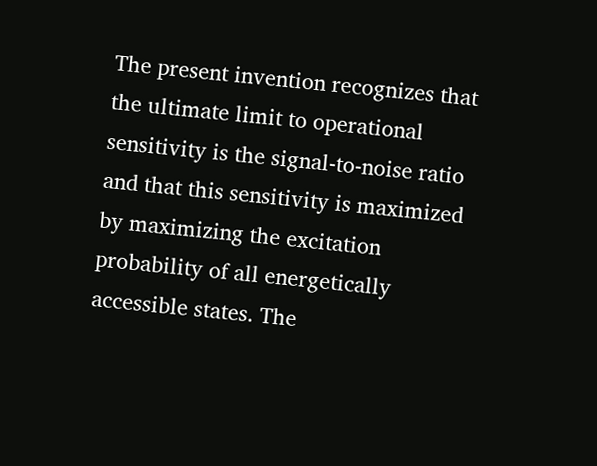The present invention recognizes that the ultimate limit to operational sensitivity is the signal-to-noise ratio and that this sensitivity is maximized by maximizing the excitation probability of all energetically accessible states. The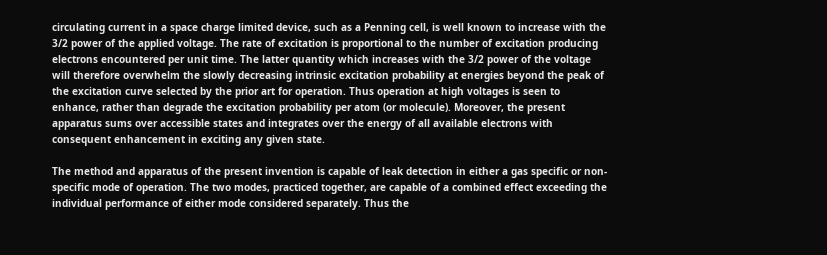circulating current in a space charge limited device, such as a Penning cell, is well known to increase with the 3/2 power of the applied voltage. The rate of excitation is proportional to the number of excitation producing electrons encountered per unit time. The latter quantity which increases with the 3/2 power of the voltage will therefore overwhelm the slowly decreasing intrinsic excitation probability at energies beyond the peak of the excitation curve selected by the prior art for operation. Thus operation at high voltages is seen to enhance, rather than degrade the excitation probability per atom (or molecule). Moreover, the present apparatus sums over accessible states and integrates over the energy of all available electrons with consequent enhancement in exciting any given state.

The method and apparatus of the present invention is capable of leak detection in either a gas specific or non-specific mode of operation. The two modes, practiced together, are capable of a combined effect exceeding the individual performance of either mode considered separately. Thus the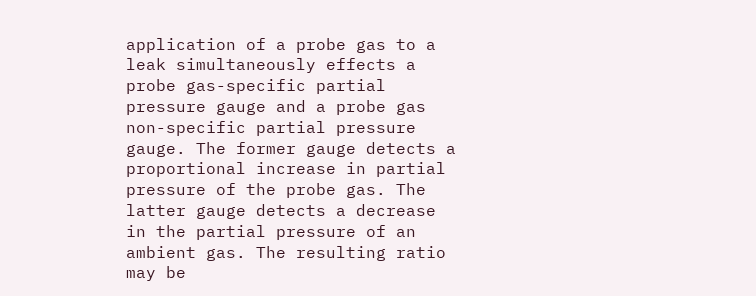application of a probe gas to a leak simultaneously effects a probe gas-specific partial pressure gauge and a probe gas non-specific partial pressure gauge. The former gauge detects a proportional increase in partial pressure of the probe gas. The latter gauge detects a decrease in the partial pressure of an ambient gas. The resulting ratio may be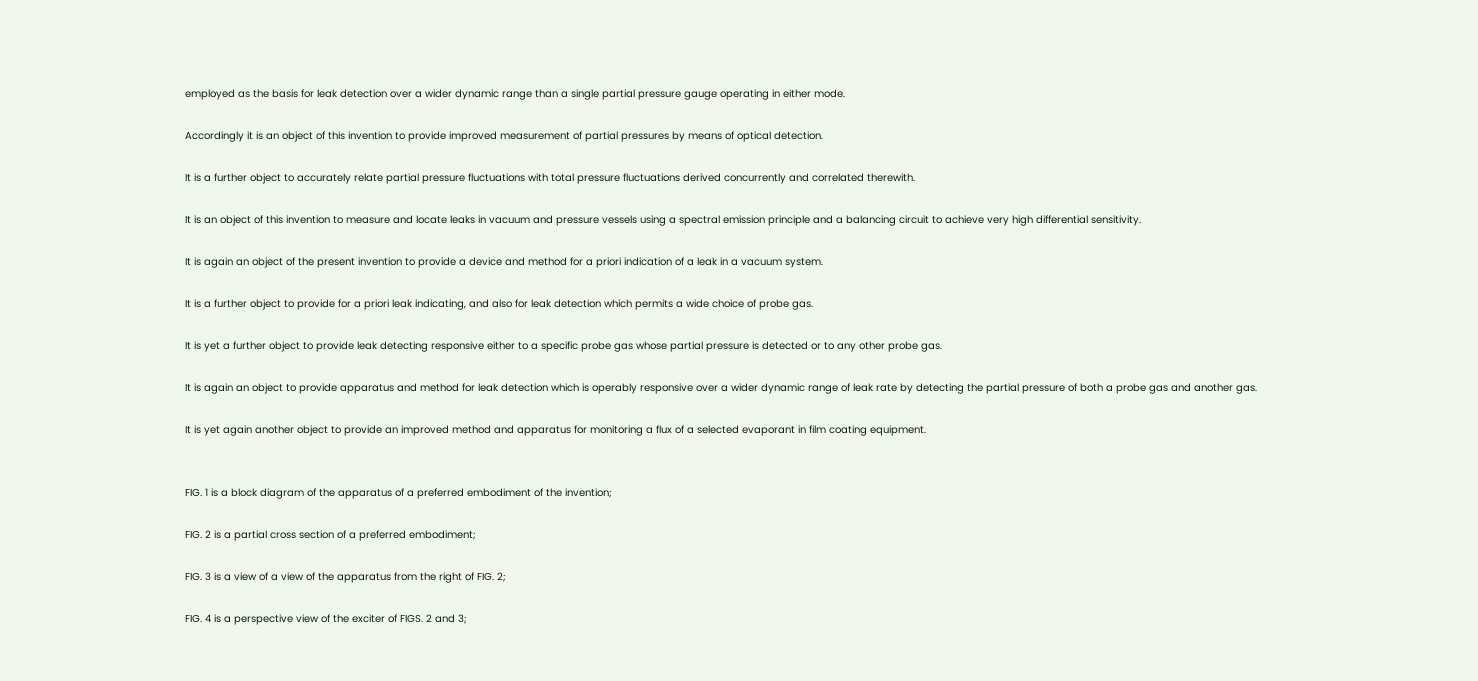employed as the basis for leak detection over a wider dynamic range than a single partial pressure gauge operating in either mode.

Accordingly it is an object of this invention to provide improved measurement of partial pressures by means of optical detection.

It is a further object to accurately relate partial pressure fluctuations with total pressure fluctuations derived concurrently and correlated therewith.

It is an object of this invention to measure and locate leaks in vacuum and pressure vessels using a spectral emission principle and a balancing circuit to achieve very high differential sensitivity.

It is again an object of the present invention to provide a device and method for a priori indication of a leak in a vacuum system.

It is a further object to provide for a priori leak indicating, and also for leak detection which permits a wide choice of probe gas.

It is yet a further object to provide leak detecting responsive either to a specific probe gas whose partial pressure is detected or to any other probe gas.

It is again an object to provide apparatus and method for leak detection which is operably responsive over a wider dynamic range of leak rate by detecting the partial pressure of both a probe gas and another gas.

It is yet again another object to provide an improved method and apparatus for monitoring a flux of a selected evaporant in film coating equipment.


FIG. 1 is a block diagram of the apparatus of a preferred embodiment of the invention;

FIG. 2 is a partial cross section of a preferred embodiment;

FIG. 3 is a view of a view of the apparatus from the right of FIG. 2;

FIG. 4 is a perspective view of the exciter of FIGS. 2 and 3;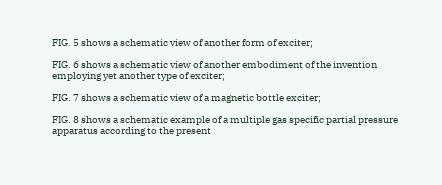FIG. 5 shows a schematic view of another form of exciter;

FIG. 6 shows a schematic view of another embodiment of the invention employing yet another type of exciter;

FIG. 7 shows a schematic view of a magnetic bottle exciter;

FIG. 8 shows a schematic example of a multiple gas specific partial pressure apparatus according to the present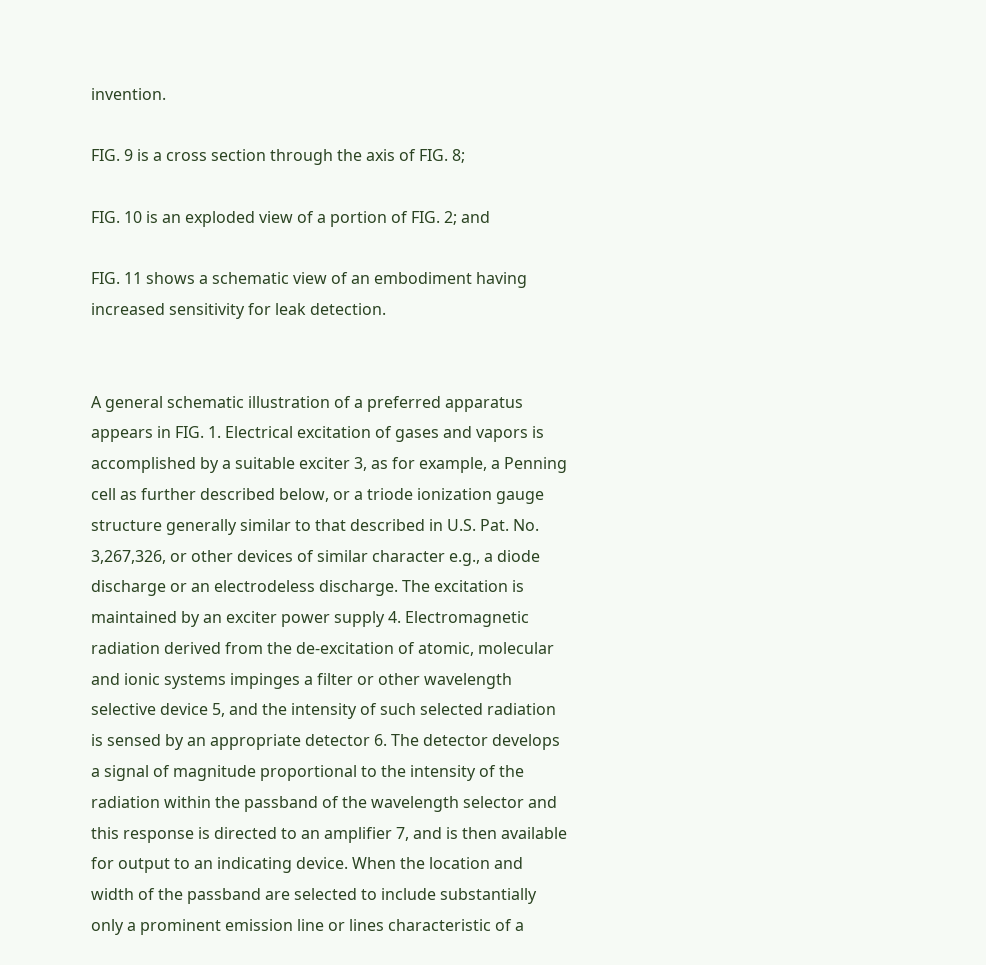invention.

FIG. 9 is a cross section through the axis of FIG. 8;

FIG. 10 is an exploded view of a portion of FIG. 2; and

FIG. 11 shows a schematic view of an embodiment having increased sensitivity for leak detection.


A general schematic illustration of a preferred apparatus appears in FIG. 1. Electrical excitation of gases and vapors is accomplished by a suitable exciter 3, as for example, a Penning cell as further described below, or a triode ionization gauge structure generally similar to that described in U.S. Pat. No. 3,267,326, or other devices of similar character e.g., a diode discharge or an electrodeless discharge. The excitation is maintained by an exciter power supply 4. Electromagnetic radiation derived from the de-excitation of atomic, molecular and ionic systems impinges a filter or other wavelength selective device 5, and the intensity of such selected radiation is sensed by an appropriate detector 6. The detector develops a signal of magnitude proportional to the intensity of the radiation within the passband of the wavelength selector and this response is directed to an amplifier 7, and is then available for output to an indicating device. When the location and width of the passband are selected to include substantially only a prominent emission line or lines characteristic of a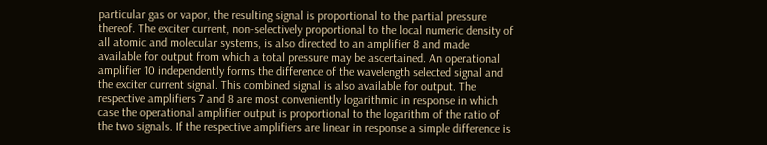particular gas or vapor, the resulting signal is proportional to the partial pressure thereof. The exciter current, non-selectively proportional to the local numeric density of all atomic and molecular systems, is also directed to an amplifier 8 and made available for output from which a total pressure may be ascertained. An operational amplifier 10 independently forms the difference of the wavelength selected signal and the exciter current signal. This combined signal is also available for output. The respective amplifiers 7 and 8 are most conveniently logarithmic in response in which case the operational amplifier output is proportional to the logarithm of the ratio of the two signals. If the respective amplifiers are linear in response a simple difference is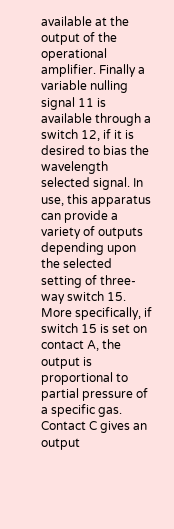available at the output of the operational amplifier. Finally a variable nulling signal 11 is available through a switch 12, if it is desired to bias the wavelength selected signal. In use, this apparatus can provide a variety of outputs depending upon the selected setting of three-way switch 15. More specifically, if switch 15 is set on contact A, the output is proportional to partial pressure of a specific gas. Contact C gives an output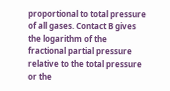proportional to total pressure of all gases. Contact B gives the logarithm of the fractional partial pressure relative to the total pressure or the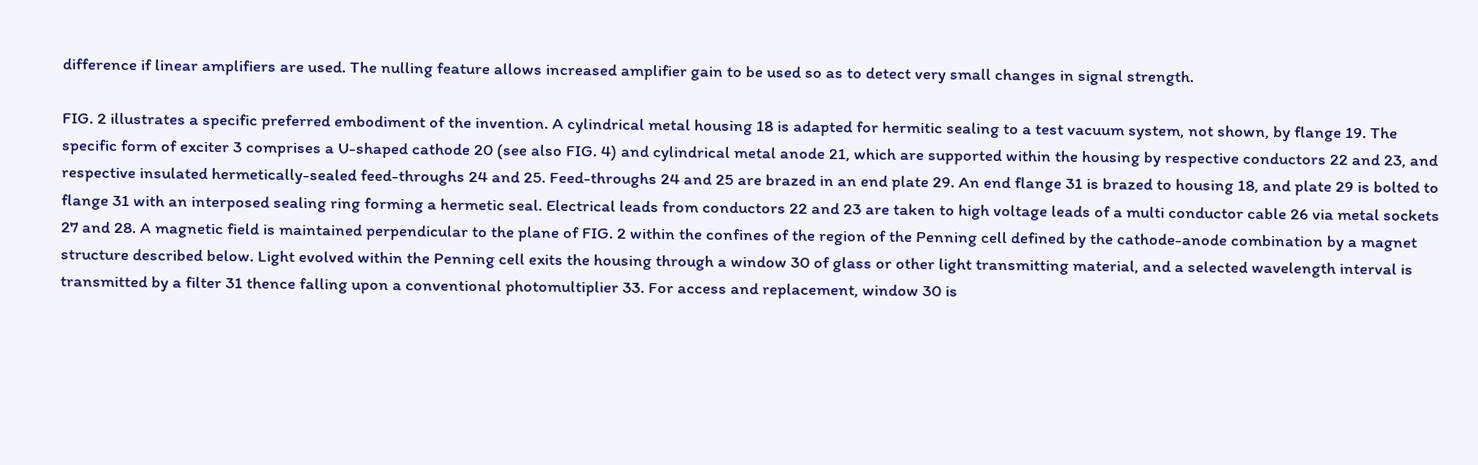difference if linear amplifiers are used. The nulling feature allows increased amplifier gain to be used so as to detect very small changes in signal strength.

FIG. 2 illustrates a specific preferred embodiment of the invention. A cylindrical metal housing 18 is adapted for hermitic sealing to a test vacuum system, not shown, by flange 19. The specific form of exciter 3 comprises a U-shaped cathode 20 (see also FIG. 4) and cylindrical metal anode 21, which are supported within the housing by respective conductors 22 and 23, and respective insulated hermetically-sealed feed-throughs 24 and 25. Feed-throughs 24 and 25 are brazed in an end plate 29. An end flange 31 is brazed to housing 18, and plate 29 is bolted to flange 31 with an interposed sealing ring forming a hermetic seal. Electrical leads from conductors 22 and 23 are taken to high voltage leads of a multi conductor cable 26 via metal sockets 27 and 28. A magnetic field is maintained perpendicular to the plane of FIG. 2 within the confines of the region of the Penning cell defined by the cathode-anode combination by a magnet structure described below. Light evolved within the Penning cell exits the housing through a window 30 of glass or other light transmitting material, and a selected wavelength interval is transmitted by a filter 31 thence falling upon a conventional photomultiplier 33. For access and replacement, window 30 is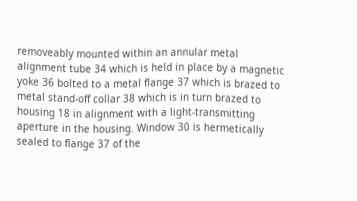removeably mounted within an annular metal alignment tube 34 which is held in place by a magnetic yoke 36 bolted to a metal flange 37 which is brazed to metal stand-off collar 38 which is in turn brazed to housing 18 in alignment with a light-transmitting aperture in the housing. Window 30 is hermetically sealed to flange 37 of the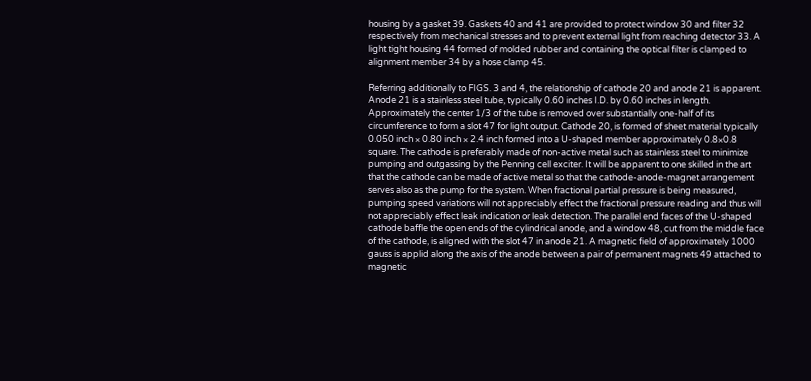housing by a gasket 39. Gaskets 40 and 41 are provided to protect window 30 and filter 32 respectively from mechanical stresses and to prevent external light from reaching detector 33. A light tight housing 44 formed of molded rubber and containing the optical filter is clamped to alignment member 34 by a hose clamp 45.

Referring additionally to FIGS. 3 and 4, the relationship of cathode 20 and anode 21 is apparent. Anode 21 is a stainless steel tube, typically 0.60 inches I.D. by 0.60 inches in length. Approximately the center 1/3 of the tube is removed over substantially one-half of its circumference to form a slot 47 for light output. Cathode 20, is formed of sheet material typically 0.050 inch × 0.80 inch × 2.4 inch formed into a U-shaped member approximately 0.8×0.8 square. The cathode is preferably made of non-active metal such as stainless steel to minimize pumping and outgassing by the Penning cell exciter. It will be apparent to one skilled in the art that the cathode can be made of active metal so that the cathode-anode-magnet arrangement serves also as the pump for the system. When fractional partial pressure is being measured, pumping speed variations will not appreciably effect the fractional pressure reading and thus will not appreciably effect leak indication or leak detection. The parallel end faces of the U-shaped cathode baffle the open ends of the cylindrical anode, and a window 48, cut from the middle face of the cathode, is aligned with the slot 47 in anode 21. A magnetic field of approximately 1000 gauss is applid along the axis of the anode between a pair of permanent magnets 49 attached to magnetic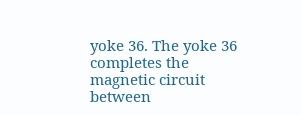yoke 36. The yoke 36 completes the magnetic circuit between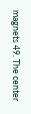magnets 49. The center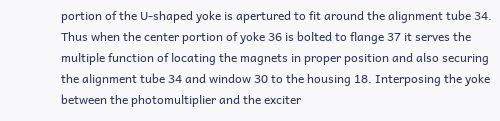portion of the U-shaped yoke is apertured to fit around the alignment tube 34. Thus when the center portion of yoke 36 is bolted to flange 37 it serves the multiple function of locating the magnets in proper position and also securing the alignment tube 34 and window 30 to the housing 18. Interposing the yoke between the photomultiplier and the exciter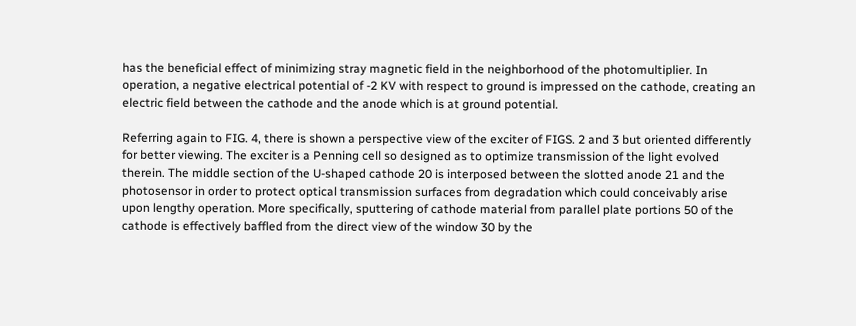has the beneficial effect of minimizing stray magnetic field in the neighborhood of the photomultiplier. In operation, a negative electrical potential of -2 KV with respect to ground is impressed on the cathode, creating an electric field between the cathode and the anode which is at ground potential.

Referring again to FIG. 4, there is shown a perspective view of the exciter of FIGS. 2 and 3 but oriented differently for better viewing. The exciter is a Penning cell so designed as to optimize transmission of the light evolved therein. The middle section of the U-shaped cathode 20 is interposed between the slotted anode 21 and the photosensor in order to protect optical transmission surfaces from degradation which could conceivably arise upon lengthy operation. More specifically, sputtering of cathode material from parallel plate portions 50 of the cathode is effectively baffled from the direct view of the window 30 by the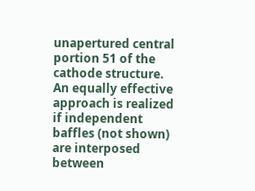unapertured central portion 51 of the cathode structure. An equally effective approach is realized if independent baffles (not shown) are interposed between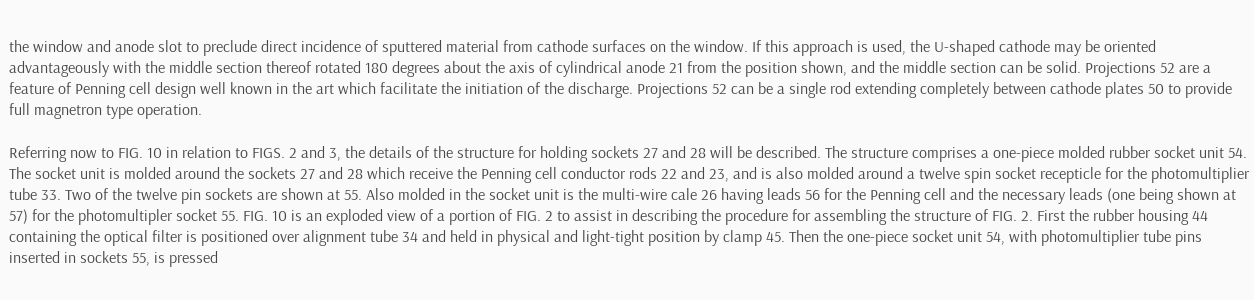the window and anode slot to preclude direct incidence of sputtered material from cathode surfaces on the window. If this approach is used, the U-shaped cathode may be oriented advantageously with the middle section thereof rotated 180 degrees about the axis of cylindrical anode 21 from the position shown, and the middle section can be solid. Projections 52 are a feature of Penning cell design well known in the art which facilitate the initiation of the discharge. Projections 52 can be a single rod extending completely between cathode plates 50 to provide full magnetron type operation.

Referring now to FIG. 10 in relation to FIGS. 2 and 3, the details of the structure for holding sockets 27 and 28 will be described. The structure comprises a one-piece molded rubber socket unit 54. The socket unit is molded around the sockets 27 and 28 which receive the Penning cell conductor rods 22 and 23, and is also molded around a twelve spin socket recepticle for the photomultiplier tube 33. Two of the twelve pin sockets are shown at 55. Also molded in the socket unit is the multi-wire cale 26 having leads 56 for the Penning cell and the necessary leads (one being shown at 57) for the photomultipler socket 55. FIG. 10 is an exploded view of a portion of FIG. 2 to assist in describing the procedure for assembling the structure of FIG. 2. First the rubber housing 44 containing the optical filter is positioned over alignment tube 34 and held in physical and light-tight position by clamp 45. Then the one-piece socket unit 54, with photomultiplier tube pins inserted in sockets 55, is pressed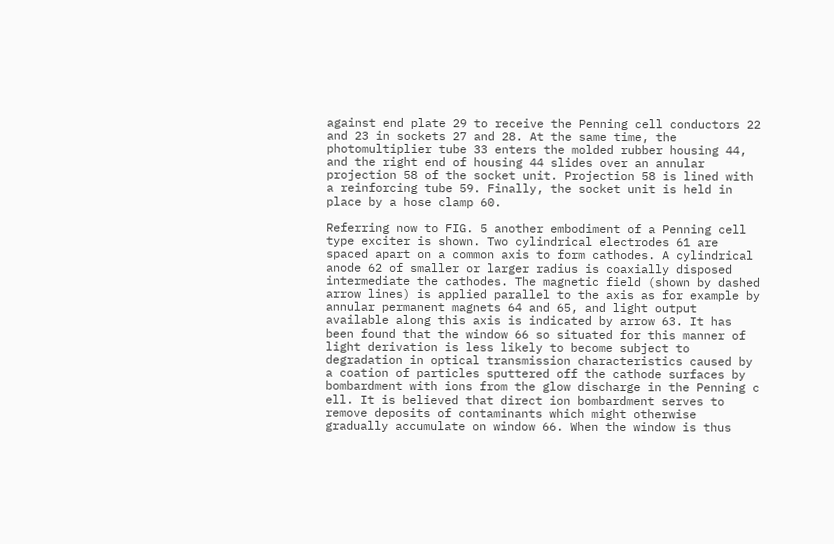against end plate 29 to receive the Penning cell conductors 22 and 23 in sockets 27 and 28. At the same time, the photomultiplier tube 33 enters the molded rubber housing 44, and the right end of housing 44 slides over an annular projection 58 of the socket unit. Projection 58 is lined with a reinforcing tube 59. Finally, the socket unit is held in place by a hose clamp 60.

Referring now to FIG. 5 another embodiment of a Penning cell type exciter is shown. Two cylindrical electrodes 61 are spaced apart on a common axis to form cathodes. A cylindrical anode 62 of smaller or larger radius is coaxially disposed intermediate the cathodes. The magnetic field (shown by dashed arrow lines) is applied parallel to the axis as for example by annular permanent magnets 64 and 65, and light output available along this axis is indicated by arrow 63. It has been found that the window 66 so situated for this manner of light derivation is less likely to become subject to degradation in optical transmission characteristics caused by a coation of particles sputtered off the cathode surfaces by bombardment with ions from the glow discharge in the Penning c ell. It is believed that direct ion bombardment serves to remove deposits of contaminants which might otherwise gradually accumulate on window 66. When the window is thus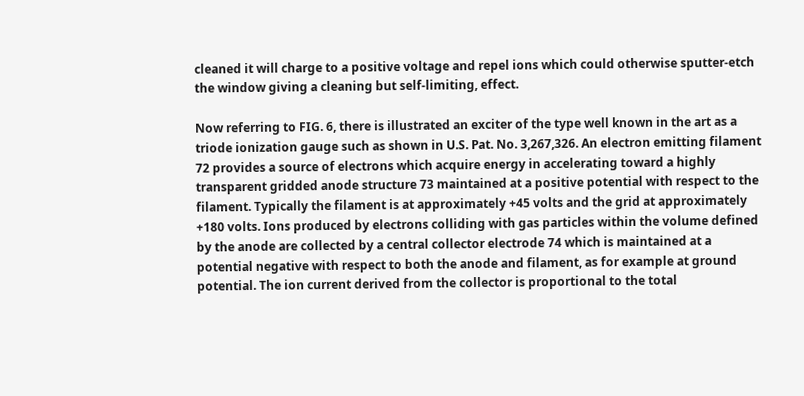cleaned it will charge to a positive voltage and repel ions which could otherwise sputter-etch the window giving a cleaning but self-limiting, effect.

Now referring to FIG. 6, there is illustrated an exciter of the type well known in the art as a triode ionization gauge such as shown in U.S. Pat. No. 3,267,326. An electron emitting filament 72 provides a source of electrons which acquire energy in accelerating toward a highly transparent gridded anode structure 73 maintained at a positive potential with respect to the filament. Typically the filament is at approximately +45 volts and the grid at approximately +180 volts. Ions produced by electrons colliding with gas particles within the volume defined by the anode are collected by a central collector electrode 74 which is maintained at a potential negative with respect to both the anode and filament, as for example at ground potential. The ion current derived from the collector is proportional to the total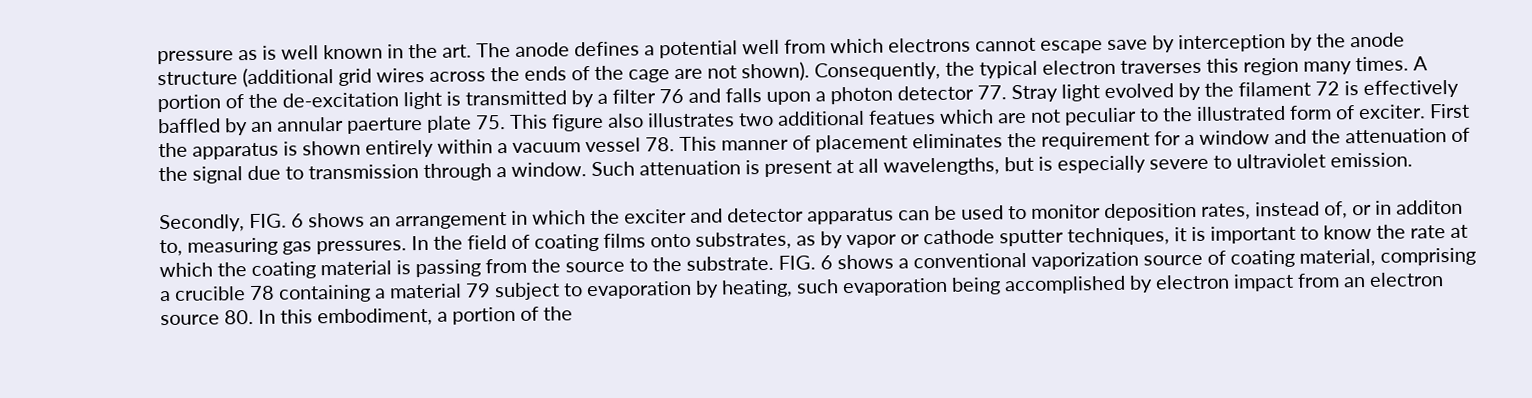pressure as is well known in the art. The anode defines a potential well from which electrons cannot escape save by interception by the anode structure (additional grid wires across the ends of the cage are not shown). Consequently, the typical electron traverses this region many times. A portion of the de-excitation light is transmitted by a filter 76 and falls upon a photon detector 77. Stray light evolved by the filament 72 is effectively baffled by an annular paerture plate 75. This figure also illustrates two additional featues which are not peculiar to the illustrated form of exciter. First the apparatus is shown entirely within a vacuum vessel 78. This manner of placement eliminates the requirement for a window and the attenuation of the signal due to transmission through a window. Such attenuation is present at all wavelengths, but is especially severe to ultraviolet emission.

Secondly, FIG. 6 shows an arrangement in which the exciter and detector apparatus can be used to monitor deposition rates, instead of, or in additon to, measuring gas pressures. In the field of coating films onto substrates, as by vapor or cathode sputter techniques, it is important to know the rate at which the coating material is passing from the source to the substrate. FIG. 6 shows a conventional vaporization source of coating material, comprising a crucible 78 containing a material 79 subject to evaporation by heating, such evaporation being accomplished by electron impact from an electron source 80. In this embodiment, a portion of the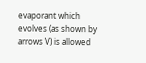evaporant which evolves (as shown by arrows V) is allowed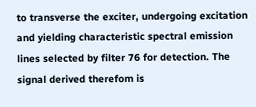to transverse the exciter, undergoing excitation and yielding characteristic spectral emission lines selected by filter 76 for detection. The signal derived therefom is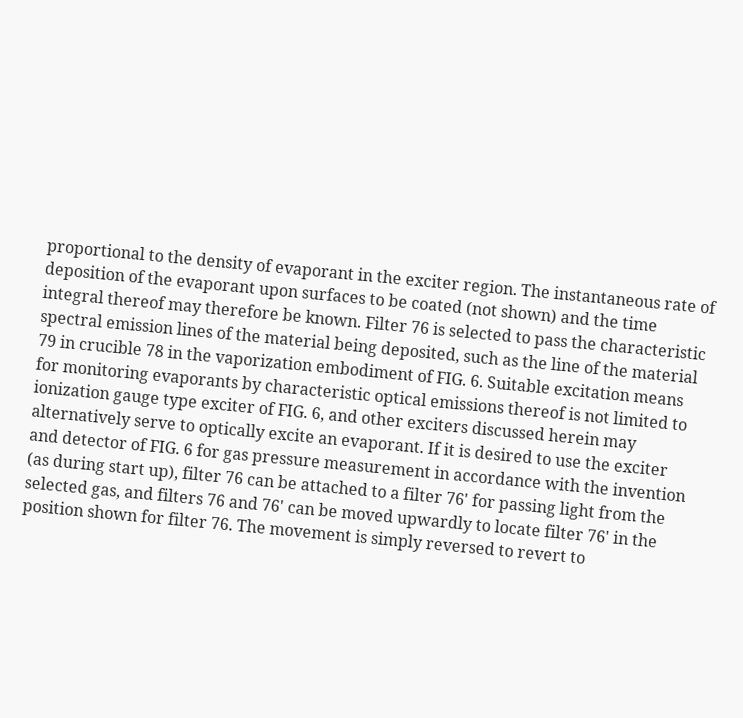proportional to the density of evaporant in the exciter region. The instantaneous rate of deposition of the evaporant upon surfaces to be coated (not shown) and the time integral thereof may therefore be known. Filter 76 is selected to pass the characteristic spectral emission lines of the material being deposited, such as the line of the material 79 in crucible 78 in the vaporization embodiment of FIG. 6. Suitable excitation means for monitoring evaporants by characteristic optical emissions thereof is not limited to ionization gauge type exciter of FIG. 6, and other exciters discussed herein may alternatively serve to optically excite an evaporant. If it is desired to use the exciter and detector of FIG. 6 for gas pressure measurement in accordance with the invention (as during start up), filter 76 can be attached to a filter 76' for passing light from the selected gas, and filters 76 and 76' can be moved upwardly to locate filter 76' in the position shown for filter 76. The movement is simply reversed to revert to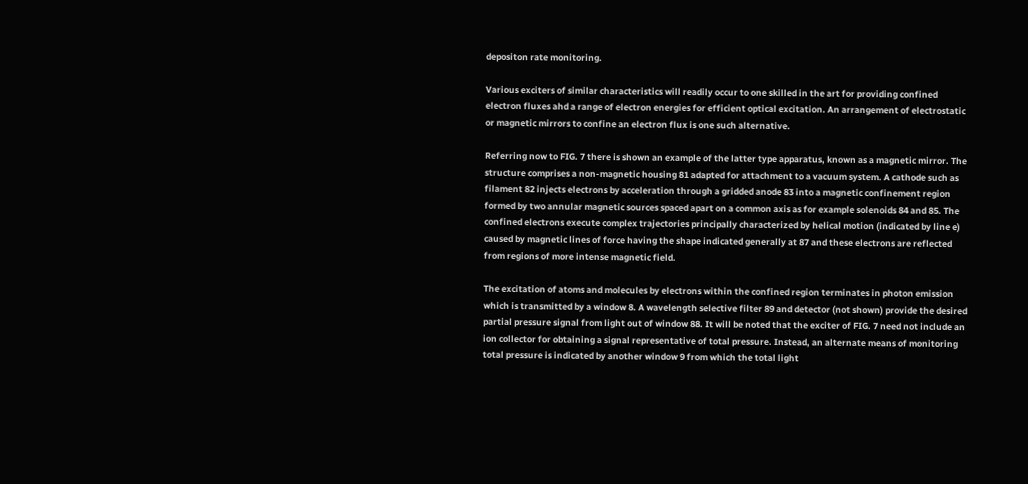depositon rate monitoring.

Various exciters of similar characteristics will readily occur to one skilled in the art for providing confined electron fluxes ahd a range of electron energies for efficient optical excitation. An arrangement of electrostatic or magnetic mirrors to confine an electron flux is one such alternative.

Referring now to FIG. 7 there is shown an example of the latter type apparatus, known as a magnetic mirror. The structure comprises a non-magnetic housing 81 adapted for attachment to a vacuum system. A cathode such as filament 82 injects electrons by acceleration through a gridded anode 83 into a magnetic confinement region formed by two annular magnetic sources spaced apart on a common axis as for example solenoids 84 and 85. The confined electrons execute complex trajectories principally characterized by helical motion (indicated by line e) caused by magnetic lines of force having the shape indicated generally at 87 and these electrons are reflected from regions of more intense magnetic field.

The excitation of atoms and molecules by electrons within the confined region terminates in photon emission which is transmitted by a window 8. A wavelength selective filter 89 and detector (not shown) provide the desired partial pressure signal from light out of window 88. It will be noted that the exciter of FIG. 7 need not include an ion collector for obtaining a signal representative of total pressure. Instead, an alternate means of monitoring total pressure is indicated by another window 9 from which the total light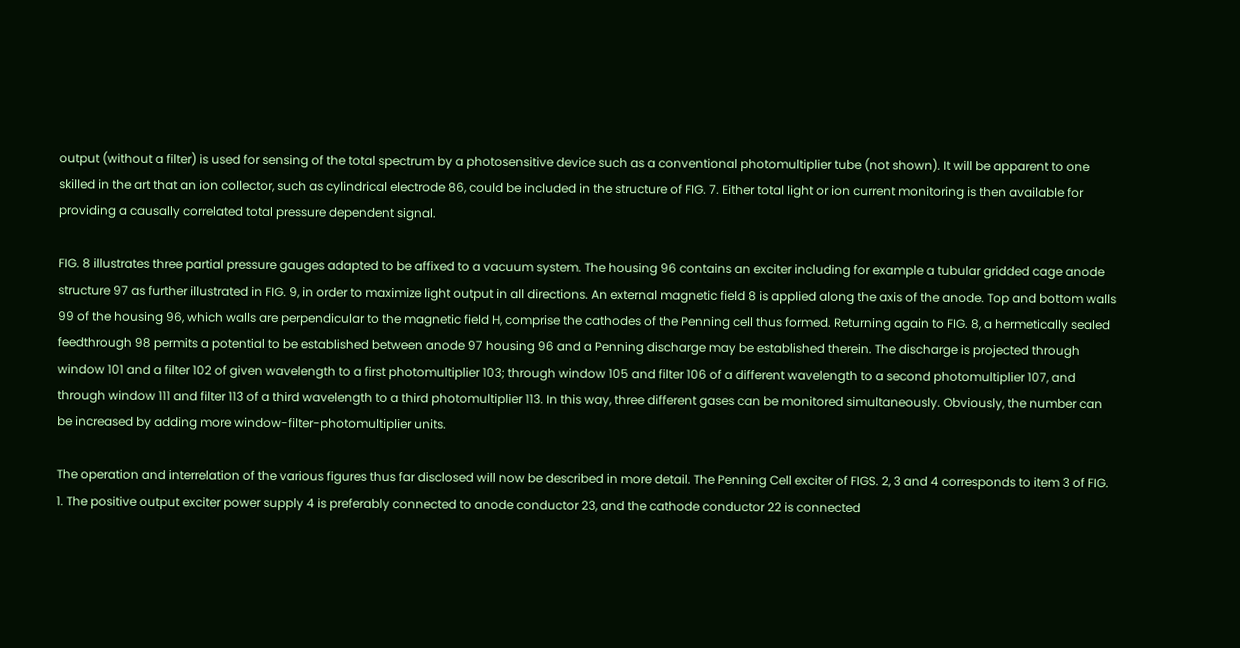output (without a filter) is used for sensing of the total spectrum by a photosensitive device such as a conventional photomultiplier tube (not shown). It will be apparent to one skilled in the art that an ion collector, such as cylindrical electrode 86, could be included in the structure of FIG. 7. Either total light or ion current monitoring is then available for providing a causally correlated total pressure dependent signal.

FIG. 8 illustrates three partial pressure gauges adapted to be affixed to a vacuum system. The housing 96 contains an exciter including for example a tubular gridded cage anode structure 97 as further illustrated in FIG. 9, in order to maximize light output in all directions. An external magnetic field 8 is applied along the axis of the anode. Top and bottom walls 99 of the housing 96, which walls are perpendicular to the magnetic field H, comprise the cathodes of the Penning cell thus formed. Returning again to FIG. 8, a hermetically sealed feedthrough 98 permits a potential to be established between anode 97 housing 96 and a Penning discharge may be established therein. The discharge is projected through window 101 and a filter 102 of given wavelength to a first photomultiplier 103; through window 105 and filter 106 of a different wavelength to a second photomultiplier 107, and through window 111 and filter 113 of a third wavelength to a third photomultiplier 113. In this way, three different gases can be monitored simultaneously. Obviously, the number can be increased by adding more window-filter-photomultiplier units.

The operation and interrelation of the various figures thus far disclosed will now be described in more detail. The Penning Cell exciter of FIGS. 2, 3 and 4 corresponds to item 3 of FIG. 1. The positive output exciter power supply 4 is preferably connected to anode conductor 23, and the cathode conductor 22 is connected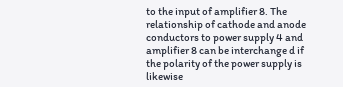to the input of amplifier 8. The relationship of cathode and anode conductors to power supply 4 and amplifier 8 can be interchange d if the polarity of the power supply is likewise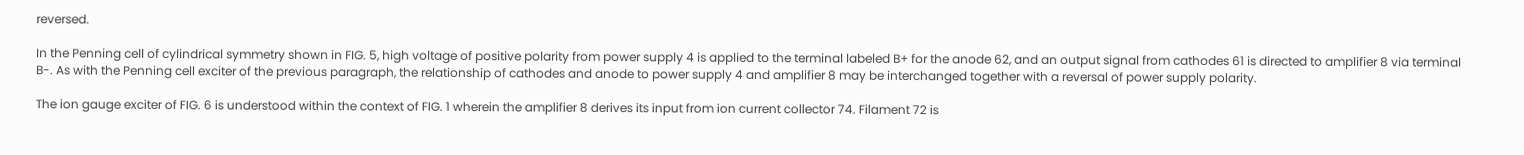reversed.

In the Penning cell of cylindrical symmetry shown in FIG. 5, high voltage of positive polarity from power supply 4 is applied to the terminal labeled B+ for the anode 62, and an output signal from cathodes 61 is directed to amplifier 8 via terminal B-. As with the Penning cell exciter of the previous paragraph, the relationship of cathodes and anode to power supply 4 and amplifier 8 may be interchanged together with a reversal of power supply polarity.

The ion gauge exciter of FIG. 6 is understood within the context of FIG. 1 wherein the amplifier 8 derives its input from ion current collector 74. Filament 72 is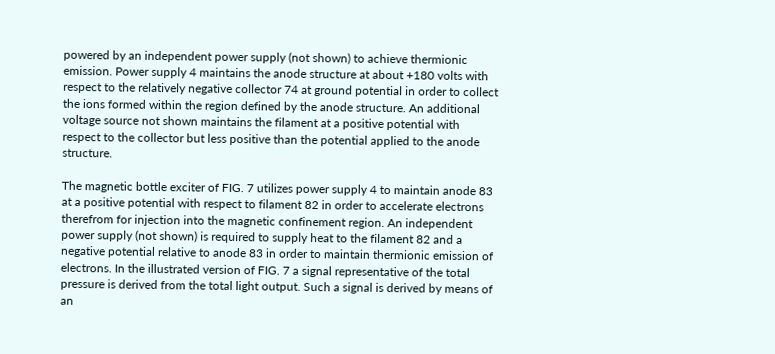powered by an independent power supply (not shown) to achieve thermionic emission. Power supply 4 maintains the anode structure at about +180 volts with respect to the relatively negative collector 74 at ground potential in order to collect the ions formed within the region defined by the anode structure. An additional voltage source not shown maintains the filament at a positive potential with respect to the collector but less positive than the potential applied to the anode structure.

The magnetic bottle exciter of FIG. 7 utilizes power supply 4 to maintain anode 83 at a positive potential with respect to filament 82 in order to accelerate electrons therefrom for injection into the magnetic confinement region. An independent power supply (not shown) is required to supply heat to the filament 82 and a negative potential relative to anode 83 in order to maintain thermionic emission of electrons. In the illustrated version of FIG. 7 a signal representative of the total pressure is derived from the total light output. Such a signal is derived by means of an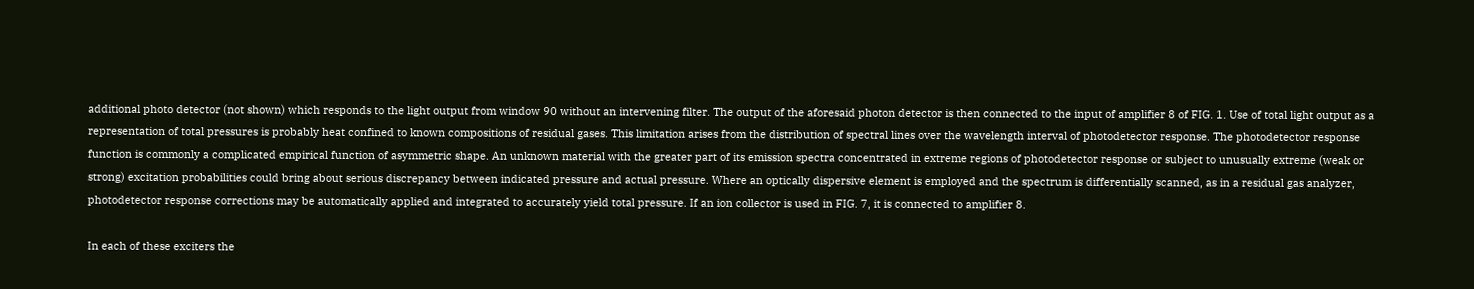additional photo detector (not shown) which responds to the light output from window 90 without an intervening filter. The output of the aforesaid photon detector is then connected to the input of amplifier 8 of FIG. 1. Use of total light output as a representation of total pressures is probably heat confined to known compositions of residual gases. This limitation arises from the distribution of spectral lines over the wavelength interval of photodetector response. The photodetector response function is commonly a complicated empirical function of asymmetric shape. An unknown material with the greater part of its emission spectra concentrated in extreme regions of photodetector response or subject to unusually extreme (weak or strong) excitation probabilities could bring about serious discrepancy between indicated pressure and actual pressure. Where an optically dispersive element is employed and the spectrum is differentially scanned, as in a residual gas analyzer, photodetector response corrections may be automatically applied and integrated to accurately yield total pressure. If an ion collector is used in FIG. 7, it is connected to amplifier 8.

In each of these exciters the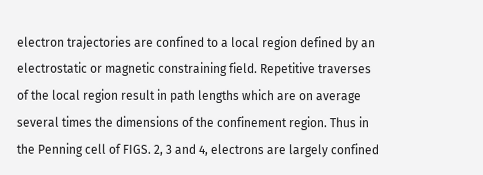electron trajectories are confined to a local region defined by an electrostatic or magnetic constraining field. Repetitive traverses of the local region result in path lengths which are on average several times the dimensions of the confinement region. Thus in the Penning cell of FIGS. 2, 3 and 4, electrons are largely confined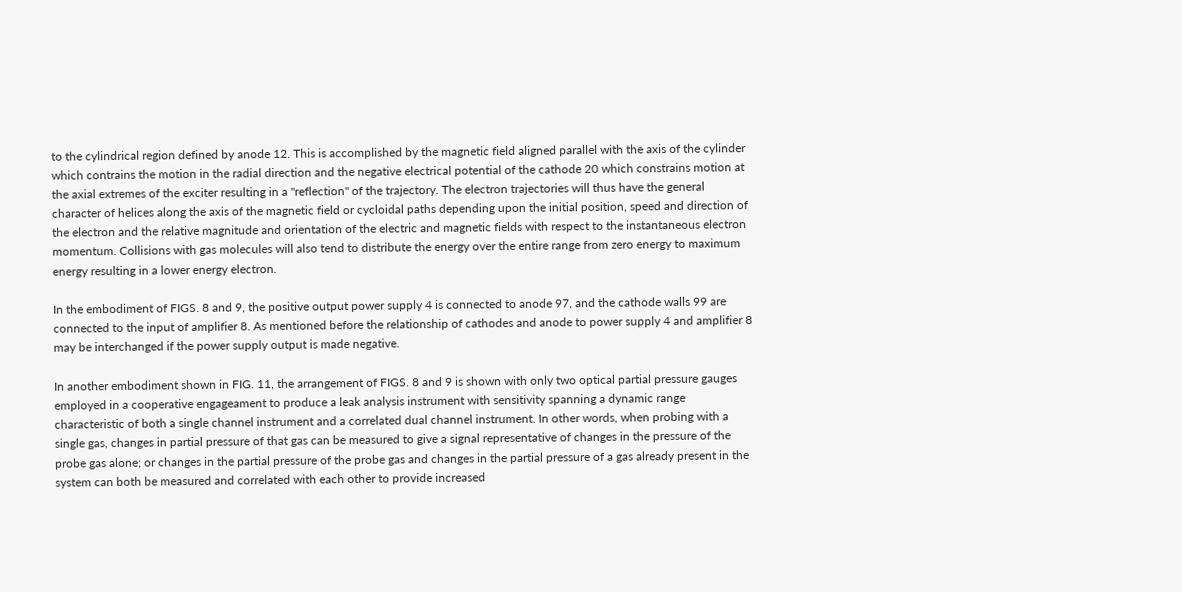to the cylindrical region defined by anode 12. This is accomplished by the magnetic field aligned parallel with the axis of the cylinder which contrains the motion in the radial direction and the negative electrical potential of the cathode 20 which constrains motion at the axial extremes of the exciter resulting in a "reflection" of the trajectory. The electron trajectories will thus have the general character of helices along the axis of the magnetic field or cycloidal paths depending upon the initial position, speed and direction of the electron and the relative magnitude and orientation of the electric and magnetic fields with respect to the instantaneous electron momentum. Collisions with gas molecules will also tend to distribute the energy over the entire range from zero energy to maximum energy resulting in a lower energy electron.

In the embodiment of FIGS. 8 and 9, the positive output power supply 4 is connected to anode 97, and the cathode walls 99 are connected to the input of amplifier 8. As mentioned before the relationship of cathodes and anode to power supply 4 and amplifier 8 may be interchanged if the power supply output is made negative.

In another embodiment shown in FIG. 11, the arrangement of FIGS. 8 and 9 is shown with only two optical partial pressure gauges employed in a cooperative engageament to produce a leak analysis instrument with sensitivity spanning a dynamic range characteristic of both a single channel instrument and a correlated dual channel instrument. In other words, when probing with a single gas, changes in partial pressure of that gas can be measured to give a signal representative of changes in the pressure of the probe gas alone; or changes in the partial pressure of the probe gas and changes in the partial pressure of a gas already present in the system can both be measured and correlated with each other to provide increased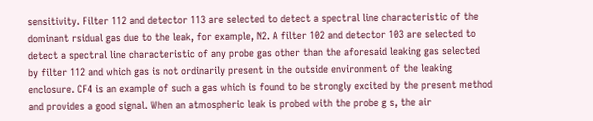sensitivity. Filter 112 and detector 113 are selected to detect a spectral line characteristic of the dominant rsidual gas due to the leak, for example, N2. A filter 102 and detector 103 are selected to detect a spectral line characteristic of any probe gas other than the aforesaid leaking gas selected by filter 112 and which gas is not ordinarily present in the outside environment of the leaking enclosure. CF4 is an example of such a gas which is found to be strongly excited by the present method and provides a good signal. When an atmospheric leak is probed with the probe g s, the air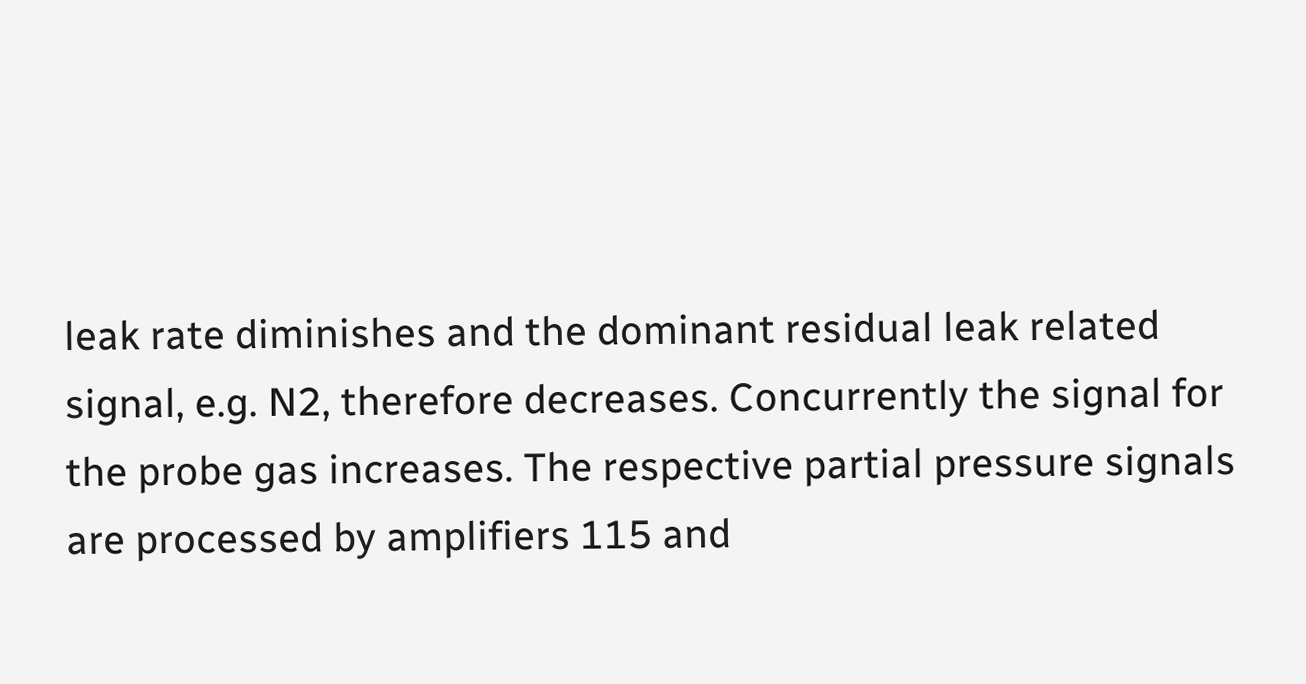leak rate diminishes and the dominant residual leak related signal, e.g. N2, therefore decreases. Concurrently the signal for the probe gas increases. The respective partial pressure signals are processed by amplifiers 115 and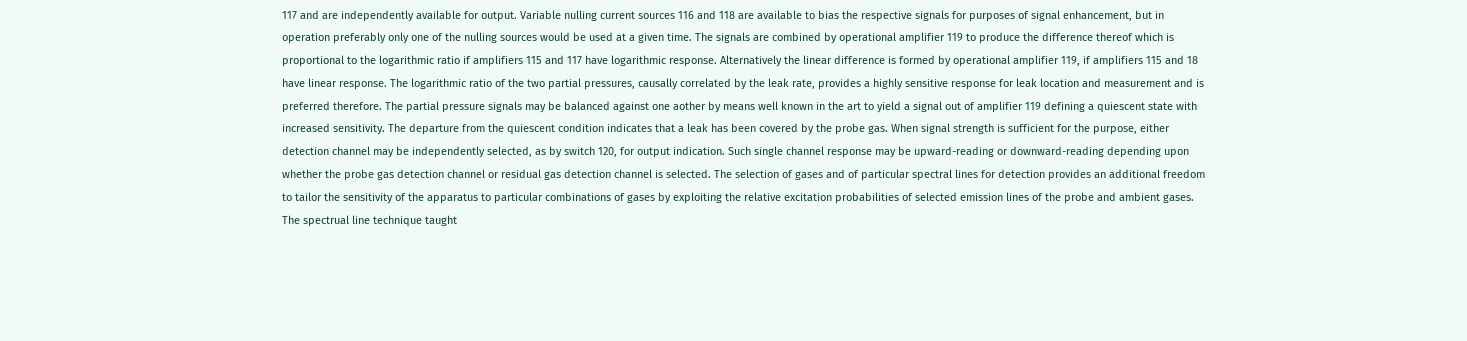117 and are independently available for output. Variable nulling current sources 116 and 118 are available to bias the respective signals for purposes of signal enhancement, but in operation preferably only one of the nulling sources would be used at a given time. The signals are combined by operational amplifier 119 to produce the difference thereof which is proportional to the logarithmic ratio if amplifiers 115 and 117 have logarithmic response. Alternatively the linear difference is formed by operational amplifier 119, if amplifiers 115 and 18 have linear response. The logarithmic ratio of the two partial pressures, causally correlated by the leak rate, provides a highly sensitive response for leak location and measurement and is preferred therefore. The partial pressure signals may be balanced against one aother by means well known in the art to yield a signal out of amplifier 119 defining a quiescent state with increased sensitivity. The departure from the quiescent condition indicates that a leak has been covered by the probe gas. When signal strength is sufficient for the purpose, either detection channel may be independently selected, as by switch 120, for output indication. Such single channel response may be upward-reading or downward-reading depending upon whether the probe gas detection channel or residual gas detection channel is selected. The selection of gases and of particular spectral lines for detection provides an additional freedom to tailor the sensitivity of the apparatus to particular combinations of gases by exploiting the relative excitation probabilities of selected emission lines of the probe and ambient gases. The spectrual line technique taught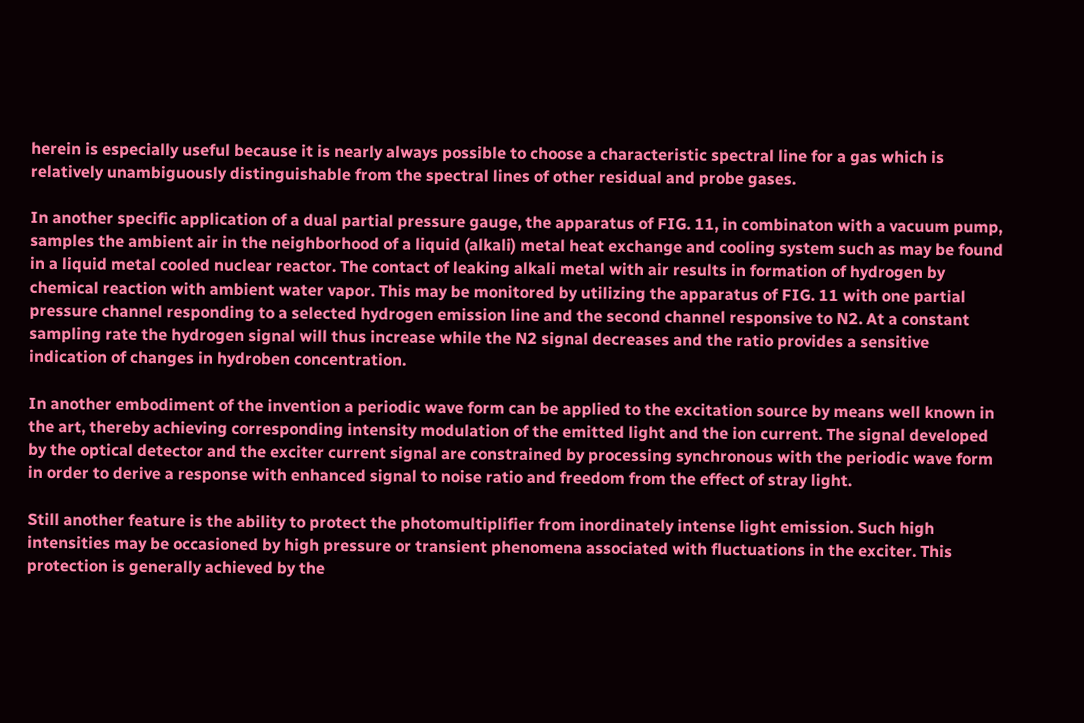herein is especially useful because it is nearly always possible to choose a characteristic spectral line for a gas which is relatively unambiguously distinguishable from the spectral lines of other residual and probe gases.

In another specific application of a dual partial pressure gauge, the apparatus of FIG. 11, in combinaton with a vacuum pump, samples the ambient air in the neighborhood of a liquid (alkali) metal heat exchange and cooling system such as may be found in a liquid metal cooled nuclear reactor. The contact of leaking alkali metal with air results in formation of hydrogen by chemical reaction with ambient water vapor. This may be monitored by utilizing the apparatus of FIG. 11 with one partial pressure channel responding to a selected hydrogen emission line and the second channel responsive to N2. At a constant sampling rate the hydrogen signal will thus increase while the N2 signal decreases and the ratio provides a sensitive indication of changes in hydroben concentration.

In another embodiment of the invention a periodic wave form can be applied to the excitation source by means well known in the art, thereby achieving corresponding intensity modulation of the emitted light and the ion current. The signal developed by the optical detector and the exciter current signal are constrained by processing synchronous with the periodic wave form in order to derive a response with enhanced signal to noise ratio and freedom from the effect of stray light.

Still another feature is the ability to protect the photomultiplifier from inordinately intense light emission. Such high intensities may be occasioned by high pressure or transient phenomena associated with fluctuations in the exciter. This protection is generally achieved by the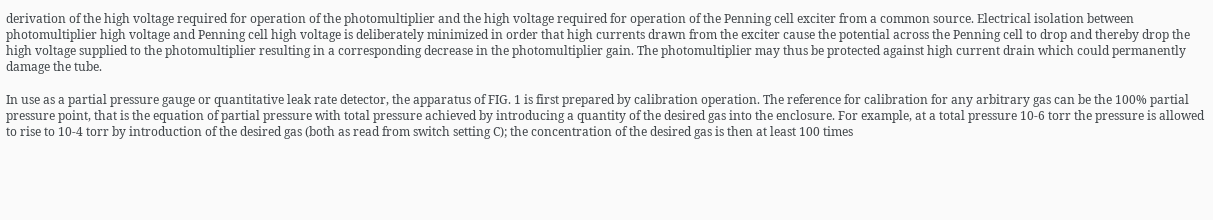derivation of the high voltage required for operation of the photomultiplier and the high voltage required for operation of the Penning cell exciter from a common source. Electrical isolation between photomultiplier high voltage and Penning cell high voltage is deliberately minimized in order that high currents drawn from the exciter cause the potential across the Penning cell to drop and thereby drop the high voltage supplied to the photomultiplier resulting in a corresponding decrease in the photomultiplier gain. The photomultiplier may thus be protected against high current drain which could permanently damage the tube.

In use as a partial pressure gauge or quantitative leak rate detector, the apparatus of FIG. 1 is first prepared by calibration operation. The reference for calibration for any arbitrary gas can be the 100% partial pressure point, that is the equation of partial pressure with total pressure achieved by introducing a quantity of the desired gas into the enclosure. For example, at a total pressure 10-6 torr the pressure is allowed to rise to 10-4 torr by introduction of the desired gas (both as read from switch setting C); the concentration of the desired gas is then at least 100 times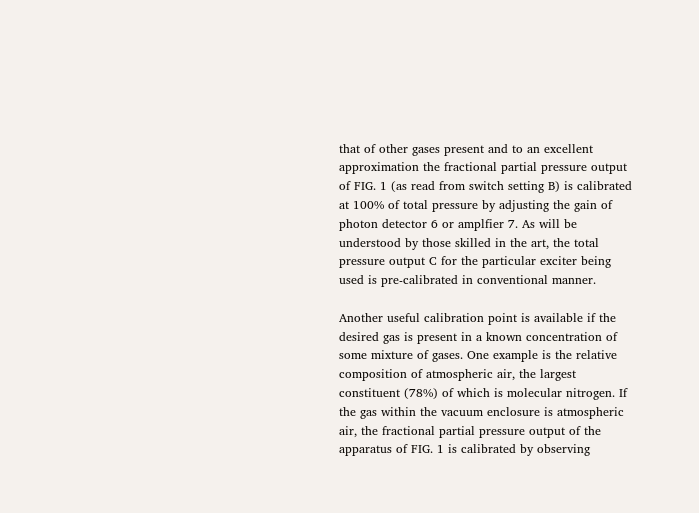that of other gases present and to an excellent approximation the fractional partial pressure output of FIG. 1 (as read from switch setting B) is calibrated at 100% of total pressure by adjusting the gain of photon detector 6 or amplfier 7. As will be understood by those skilled in the art, the total pressure output C for the particular exciter being used is pre-calibrated in conventional manner.

Another useful calibration point is available if the desired gas is present in a known concentration of some mixture of gases. One example is the relative composition of atmospheric air, the largest constituent (78%) of which is molecular nitrogen. If the gas within the vacuum enclosure is atmospheric air, the fractional partial pressure output of the apparatus of FIG. 1 is calibrated by observing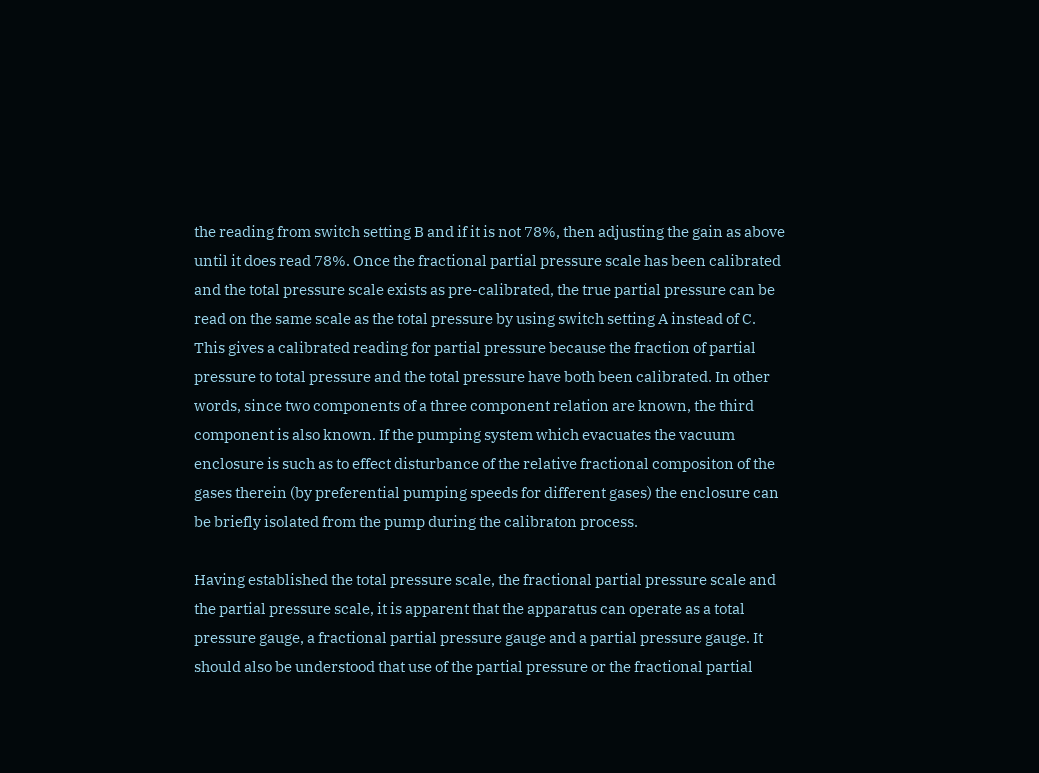the reading from switch setting B and if it is not 78%, then adjusting the gain as above until it does read 78%. Once the fractional partial pressure scale has been calibrated and the total pressure scale exists as pre-calibrated, the true partial pressure can be read on the same scale as the total pressure by using switch setting A instead of C. This gives a calibrated reading for partial pressure because the fraction of partial pressure to total pressure and the total pressure have both been calibrated. In other words, since two components of a three component relation are known, the third component is also known. If the pumping system which evacuates the vacuum enclosure is such as to effect disturbance of the relative fractional compositon of the gases therein (by preferential pumping speeds for different gases) the enclosure can be briefly isolated from the pump during the calibraton process.

Having established the total pressure scale, the fractional partial pressure scale and the partial pressure scale, it is apparent that the apparatus can operate as a total pressure gauge, a fractional partial pressure gauge and a partial pressure gauge. It should also be understood that use of the partial pressure or the fractional partial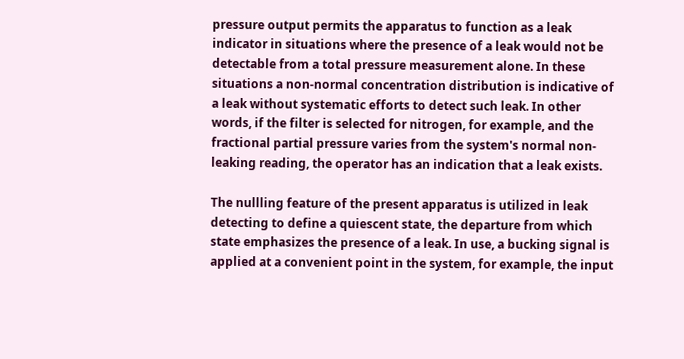pressure output permits the apparatus to function as a leak indicator in situations where the presence of a leak would not be detectable from a total pressure measurement alone. In these situations a non-normal concentration distribution is indicative of a leak without systematic efforts to detect such leak. In other words, if the filter is selected for nitrogen, for example, and the fractional partial pressure varies from the system's normal non-leaking reading, the operator has an indication that a leak exists.

The nullling feature of the present apparatus is utilized in leak detecting to define a quiescent state, the departure from which state emphasizes the presence of a leak. In use, a bucking signal is applied at a convenient point in the system, for example, the input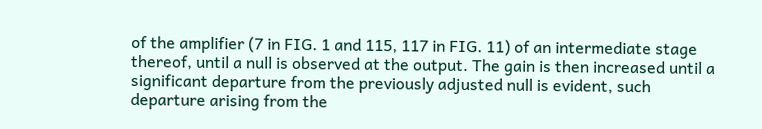of the amplifier (7 in FIG. 1 and 115, 117 in FIG. 11) of an intermediate stage thereof, until a null is observed at the output. The gain is then increased until a significant departure from the previously adjusted null is evident, such departure arising from the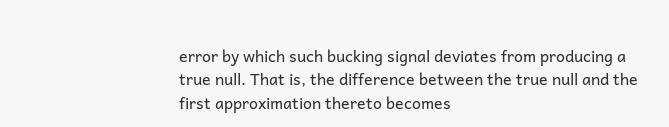error by which such bucking signal deviates from producing a true null. That is, the difference between the true null and the first approximation thereto becomes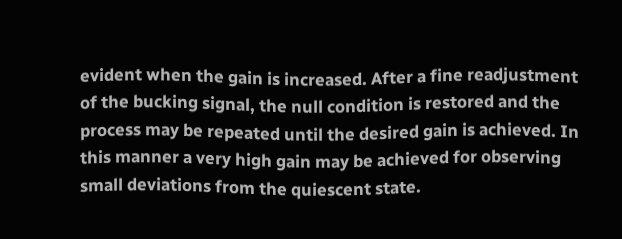evident when the gain is increased. After a fine readjustment of the bucking signal, the null condition is restored and the process may be repeated until the desired gain is achieved. In this manner a very high gain may be achieved for observing small deviations from the quiescent state.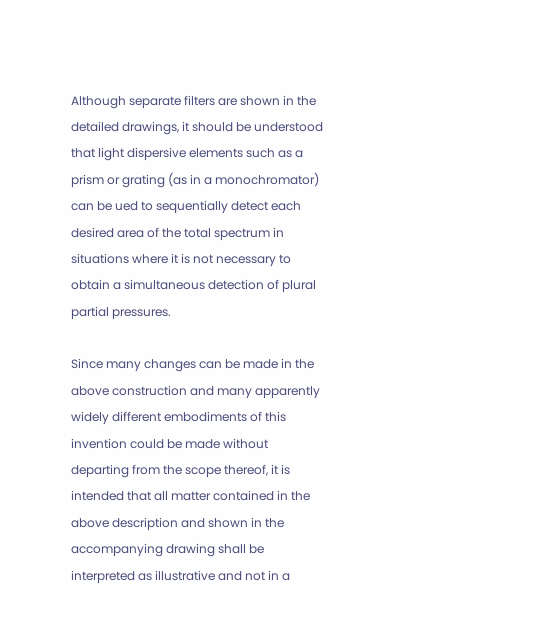Although separate filters are shown in the detailed drawings, it should be understood that light dispersive elements such as a prism or grating (as in a monochromator) can be ued to sequentially detect each desired area of the total spectrum in situations where it is not necessary to obtain a simultaneous detection of plural partial pressures.

Since many changes can be made in the above construction and many apparently widely different embodiments of this invention could be made without departing from the scope thereof, it is intended that all matter contained in the above description and shown in the accompanying drawing shall be interpreted as illustrative and not in a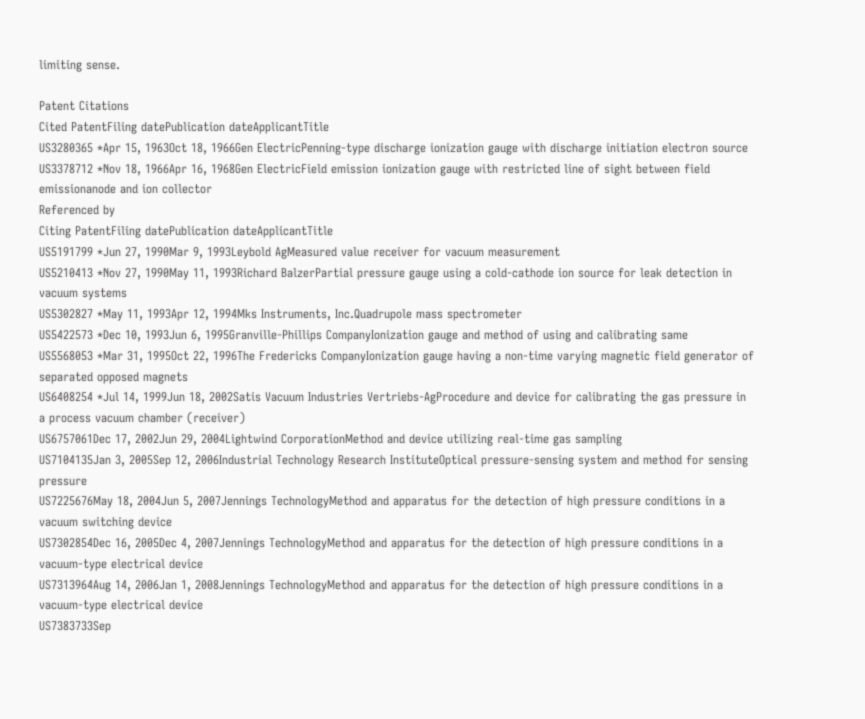limiting sense.

Patent Citations
Cited PatentFiling datePublication dateApplicantTitle
US3280365 *Apr 15, 1963Oct 18, 1966Gen ElectricPenning-type discharge ionization gauge with discharge initiation electron source
US3378712 *Nov 18, 1966Apr 16, 1968Gen ElectricField emission ionization gauge with restricted line of sight between field emissionanode and ion collector
Referenced by
Citing PatentFiling datePublication dateApplicantTitle
US5191799 *Jun 27, 1990Mar 9, 1993Leybold AgMeasured value receiver for vacuum measurement
US5210413 *Nov 27, 1990May 11, 1993Richard BalzerPartial pressure gauge using a cold-cathode ion source for leak detection in vacuum systems
US5302827 *May 11, 1993Apr 12, 1994Mks Instruments, Inc.Quadrupole mass spectrometer
US5422573 *Dec 10, 1993Jun 6, 1995Granville-Phillips CompanyIonization gauge and method of using and calibrating same
US5568053 *Mar 31, 1995Oct 22, 1996The Fredericks CompanyIonization gauge having a non-time varying magnetic field generator of separated opposed magnets
US6408254 *Jul 14, 1999Jun 18, 2002Satis Vacuum Industries Vertriebs-AgProcedure and device for calibrating the gas pressure in a process vacuum chamber (receiver)
US6757061Dec 17, 2002Jun 29, 2004Lightwind CorporationMethod and device utilizing real-time gas sampling
US7104135Jan 3, 2005Sep 12, 2006Industrial Technology Research InstituteOptical pressure-sensing system and method for sensing pressure
US7225676May 18, 2004Jun 5, 2007Jennings TechnologyMethod and apparatus for the detection of high pressure conditions in a vacuum switching device
US7302854Dec 16, 2005Dec 4, 2007Jennings TechnologyMethod and apparatus for the detection of high pressure conditions in a vacuum-type electrical device
US7313964Aug 14, 2006Jan 1, 2008Jennings TechnologyMethod and apparatus for the detection of high pressure conditions in a vacuum-type electrical device
US7383733Sep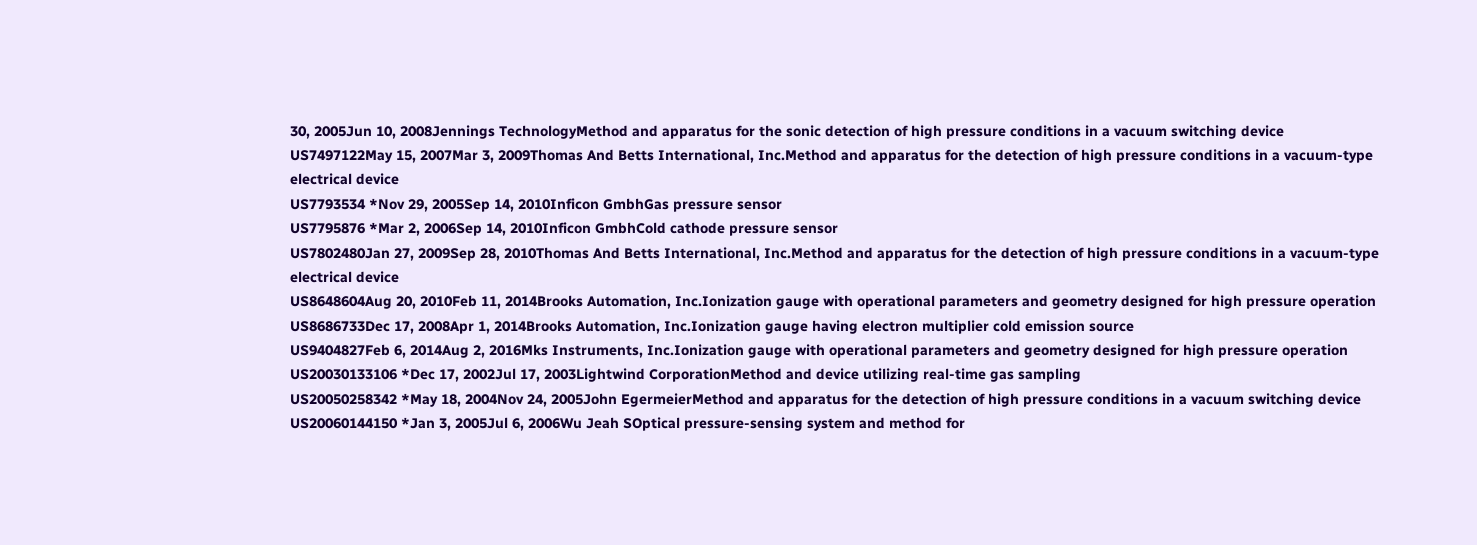30, 2005Jun 10, 2008Jennings TechnologyMethod and apparatus for the sonic detection of high pressure conditions in a vacuum switching device
US7497122May 15, 2007Mar 3, 2009Thomas And Betts International, Inc.Method and apparatus for the detection of high pressure conditions in a vacuum-type electrical device
US7793534 *Nov 29, 2005Sep 14, 2010Inficon GmbhGas pressure sensor
US7795876 *Mar 2, 2006Sep 14, 2010Inficon GmbhCold cathode pressure sensor
US7802480Jan 27, 2009Sep 28, 2010Thomas And Betts International, Inc.Method and apparatus for the detection of high pressure conditions in a vacuum-type electrical device
US8648604Aug 20, 2010Feb 11, 2014Brooks Automation, Inc.Ionization gauge with operational parameters and geometry designed for high pressure operation
US8686733Dec 17, 2008Apr 1, 2014Brooks Automation, Inc.Ionization gauge having electron multiplier cold emission source
US9404827Feb 6, 2014Aug 2, 2016Mks Instruments, Inc.Ionization gauge with operational parameters and geometry designed for high pressure operation
US20030133106 *Dec 17, 2002Jul 17, 2003Lightwind CorporationMethod and device utilizing real-time gas sampling
US20050258342 *May 18, 2004Nov 24, 2005John EgermeierMethod and apparatus for the detection of high pressure conditions in a vacuum switching device
US20060144150 *Jan 3, 2005Jul 6, 2006Wu Jeah SOptical pressure-sensing system and method for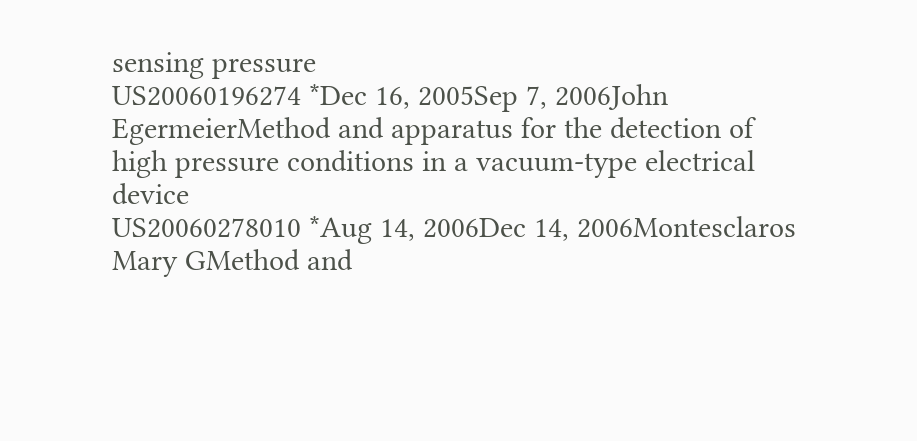sensing pressure
US20060196274 *Dec 16, 2005Sep 7, 2006John EgermeierMethod and apparatus for the detection of high pressure conditions in a vacuum-type electrical device
US20060278010 *Aug 14, 2006Dec 14, 2006Montesclaros Mary GMethod and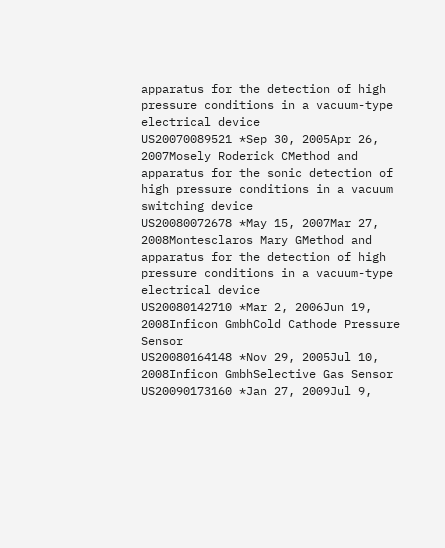apparatus for the detection of high pressure conditions in a vacuum-type electrical device
US20070089521 *Sep 30, 2005Apr 26, 2007Mosely Roderick CMethod and apparatus for the sonic detection of high pressure conditions in a vacuum switching device
US20080072678 *May 15, 2007Mar 27, 2008Montesclaros Mary GMethod and apparatus for the detection of high pressure conditions in a vacuum-type electrical device
US20080142710 *Mar 2, 2006Jun 19, 2008Inficon GmbhCold Cathode Pressure Sensor
US20080164148 *Nov 29, 2005Jul 10, 2008Inficon GmbhSelective Gas Sensor
US20090173160 *Jan 27, 2009Jul 9,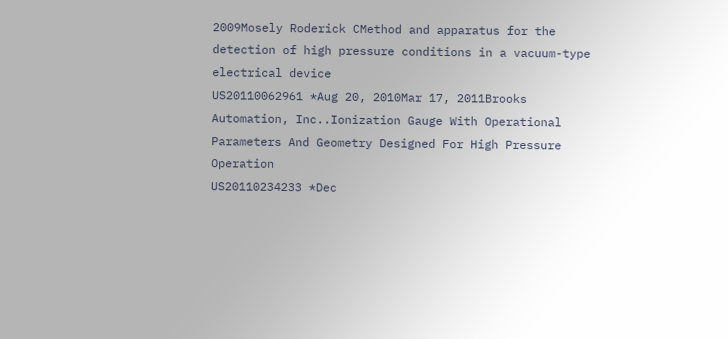2009Mosely Roderick CMethod and apparatus for the detection of high pressure conditions in a vacuum-type electrical device
US20110062961 *Aug 20, 2010Mar 17, 2011Brooks Automation, Inc..Ionization Gauge With Operational Parameters And Geometry Designed For High Pressure Operation
US20110234233 *Dec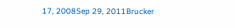17, 2008Sep 29, 2011Brucker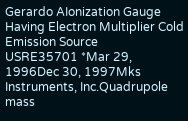Gerardo AIonization Gauge Having Electron Multiplier Cold Emission Source
USRE35701 *Mar 29, 1996Dec 30, 1997Mks Instruments, Inc.Quadrupole mass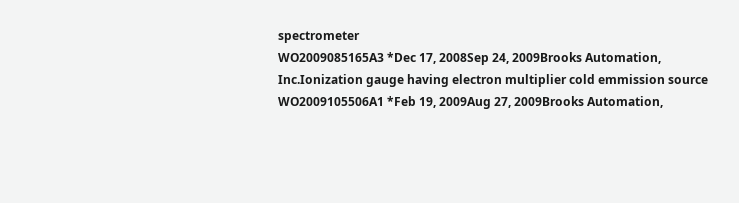spectrometer
WO2009085165A3 *Dec 17, 2008Sep 24, 2009Brooks Automation, Inc.Ionization gauge having electron multiplier cold emmission source
WO2009105506A1 *Feb 19, 2009Aug 27, 2009Brooks Automation,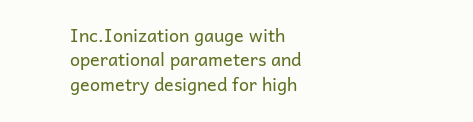Inc.Ionization gauge with operational parameters and geometry designed for high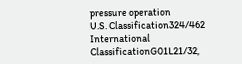pressure operation
U.S. Classification324/462
International ClassificationG01L21/32,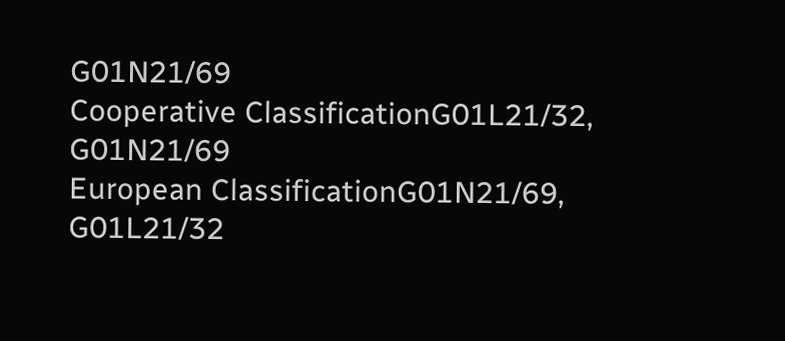G01N21/69
Cooperative ClassificationG01L21/32, G01N21/69
European ClassificationG01N21/69, G01L21/32